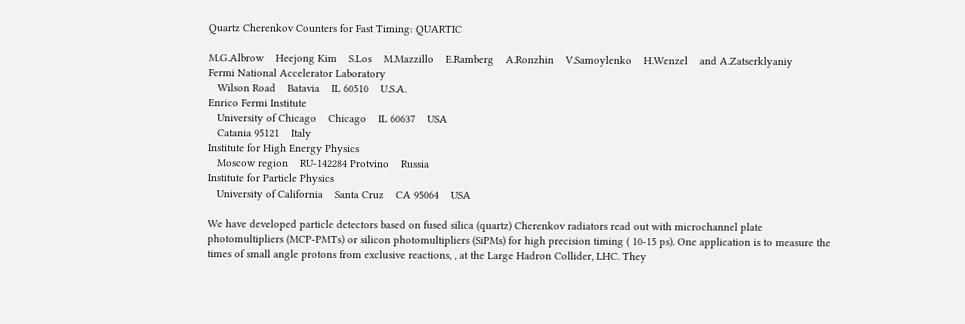Quartz Cherenkov Counters for Fast Timing: QUARTIC

M.G.Albrow    Heejong Kim    S.Los    M.Mazzillo    E.Ramberg    A.Ronzhin    V.Samoylenko    H.Wenzel    and A.Zatserklyaniy
Fermi National Accelerator Laboratory
   Wilson Road    Batavia    IL 60510    U.S.A.
Enrico Fermi Institute
   University of Chicago    Chicago    IL 60637    USA
   Catania 95121    Italy
Institute for High Energy Physics
   Moscow region    RU-142284 Protvino    Russia
Institute for Particle Physics
   University of California    Santa Cruz    CA 95064    USA

We have developed particle detectors based on fused silica (quartz) Cherenkov radiators read out with microchannel plate photomultipliers (MCP-PMTs) or silicon photomultipliers (SiPMs) for high precision timing ( 10-15 ps). One application is to measure the times of small angle protons from exclusive reactions, , at the Large Hadron Collider, LHC. They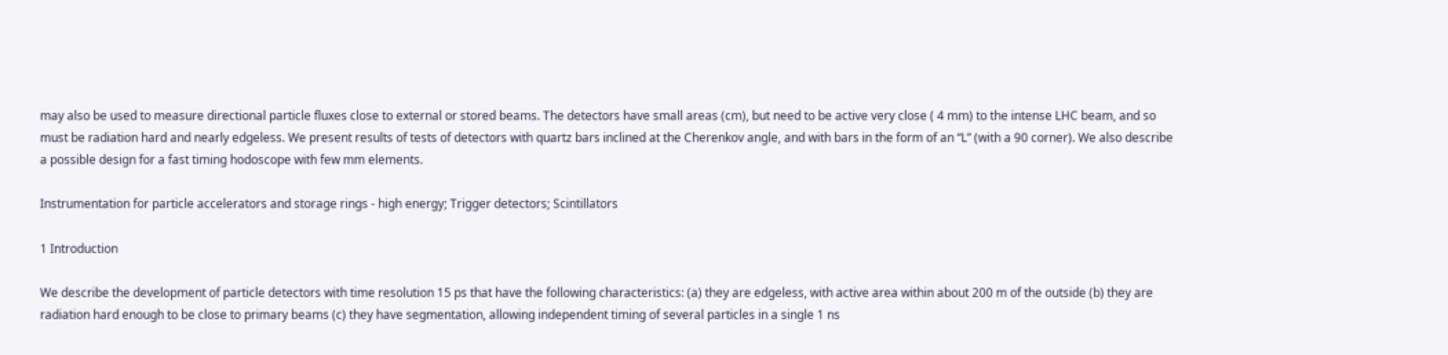may also be used to measure directional particle fluxes close to external or stored beams. The detectors have small areas (cm), but need to be active very close ( 4 mm) to the intense LHC beam, and so must be radiation hard and nearly edgeless. We present results of tests of detectors with quartz bars inclined at the Cherenkov angle, and with bars in the form of an “L” (with a 90 corner). We also describe a possible design for a fast timing hodoscope with few mm elements.

Instrumentation for particle accelerators and storage rings - high energy; Trigger detectors; Scintillators

1 Introduction

We describe the development of particle detectors with time resolution 15 ps that have the following characteristics: (a) they are edgeless, with active area within about 200 m of the outside (b) they are radiation hard enough to be close to primary beams (c) they have segmentation, allowing independent timing of several particles in a single 1 ns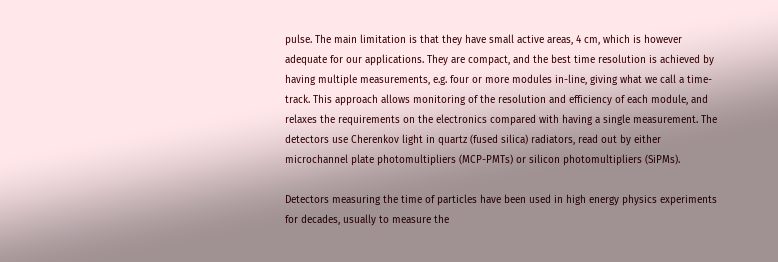pulse. The main limitation is that they have small active areas, 4 cm, which is however adequate for our applications. They are compact, and the best time resolution is achieved by having multiple measurements, e.g. four or more modules in-line, giving what we call a time-track. This approach allows monitoring of the resolution and efficiency of each module, and relaxes the requirements on the electronics compared with having a single measurement. The detectors use Cherenkov light in quartz (fused silica) radiators, read out by either microchannel plate photomultipliers (MCP-PMTs) or silicon photomultipliers (SiPMs).

Detectors measuring the time of particles have been used in high energy physics experiments for decades, usually to measure the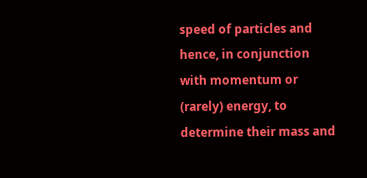speed of particles and hence, in conjunction with momentum or (rarely) energy, to determine their mass and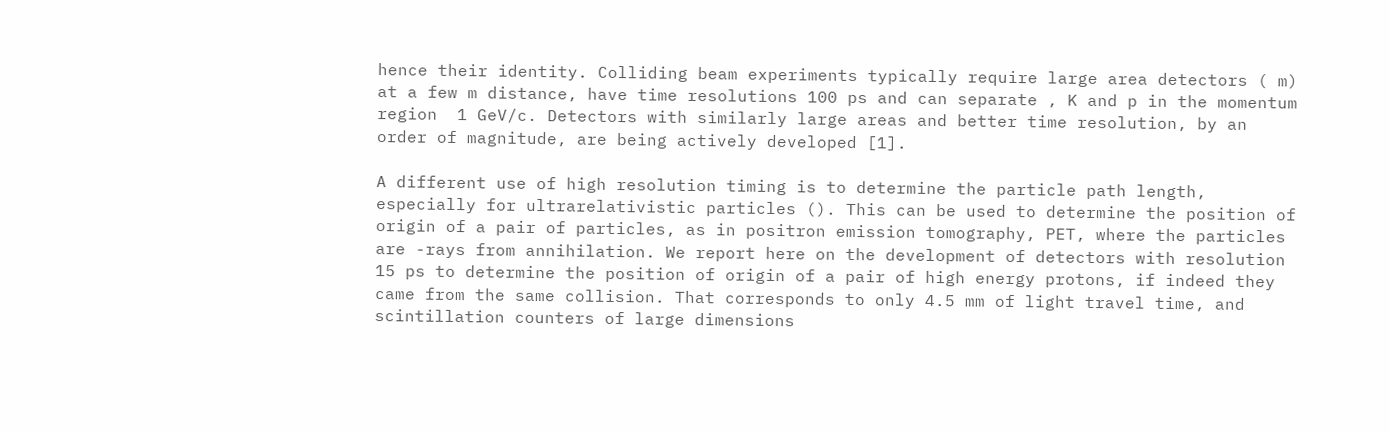hence their identity. Colliding beam experiments typically require large area detectors ( m) at a few m distance, have time resolutions 100 ps and can separate , K and p in the momentum region  1 GeV/c. Detectors with similarly large areas and better time resolution, by an order of magnitude, are being actively developed [1].

A different use of high resolution timing is to determine the particle path length, especially for ultrarelativistic particles (). This can be used to determine the position of origin of a pair of particles, as in positron emission tomography, PET, where the particles are -rays from annihilation. We report here on the development of detectors with resolution 15 ps to determine the position of origin of a pair of high energy protons, if indeed they came from the same collision. That corresponds to only 4.5 mm of light travel time, and scintillation counters of large dimensions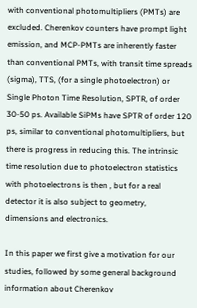with conventional photomultipliers (PMTs) are excluded. Cherenkov counters have prompt light emission, and MCP-PMTs are inherently faster than conventional PMTs, with transit time spreads (sigma), TTS, (for a single photoelectron) or Single Photon Time Resolution, SPTR, of order 30-50 ps. Available SiPMs have SPTR of order 120 ps, similar to conventional photomultipliers, but there is progress in reducing this. The intrinsic time resolution due to photoelectron statistics with photoelectrons is then , but for a real detector it is also subject to geometry, dimensions and electronics.

In this paper we first give a motivation for our studies, followed by some general background information about Cherenkov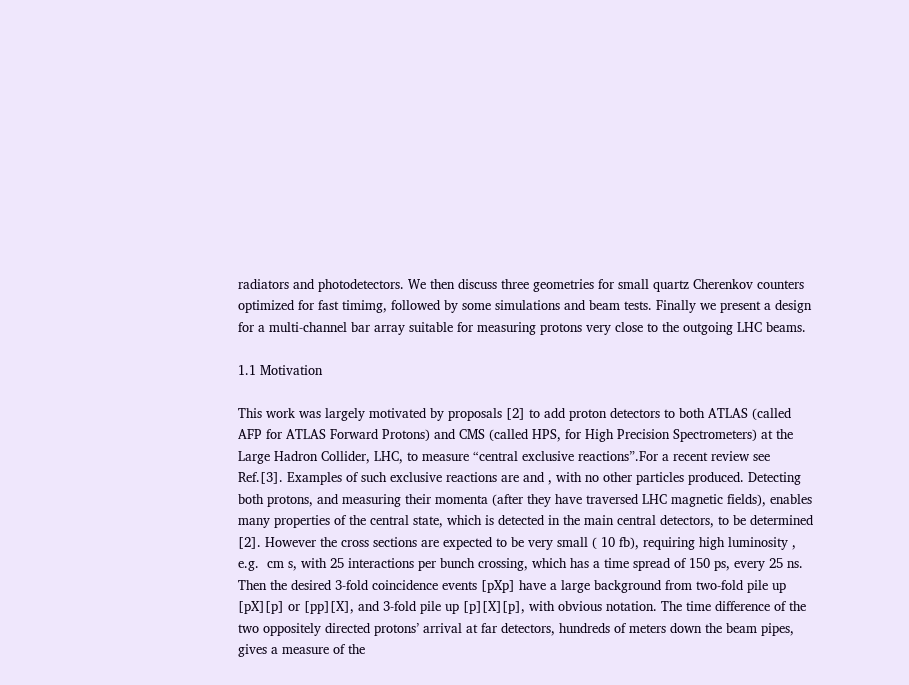radiators and photodetectors. We then discuss three geometries for small quartz Cherenkov counters optimized for fast timimg, followed by some simulations and beam tests. Finally we present a design for a multi-channel bar array suitable for measuring protons very close to the outgoing LHC beams.

1.1 Motivation

This work was largely motivated by proposals [2] to add proton detectors to both ATLAS (called AFP for ATLAS Forward Protons) and CMS (called HPS, for High Precision Spectrometers) at the Large Hadron Collider, LHC, to measure “central exclusive reactions”.For a recent review see Ref.[3]. Examples of such exclusive reactions are and , with no other particles produced. Detecting both protons, and measuring their momenta (after they have traversed LHC magnetic fields), enables many properties of the central state, which is detected in the main central detectors, to be determined [2]. However the cross sections are expected to be very small ( 10 fb), requiring high luminosity , e.g.  cm s, with 25 interactions per bunch crossing, which has a time spread of 150 ps, every 25 ns. Then the desired 3-fold coincidence events [pXp] have a large background from two-fold pile up [pX][p] or [pp][X], and 3-fold pile up [p][X][p], with obvious notation. The time difference of the two oppositely directed protons’ arrival at far detectors, hundreds of meters down the beam pipes, gives a measure of the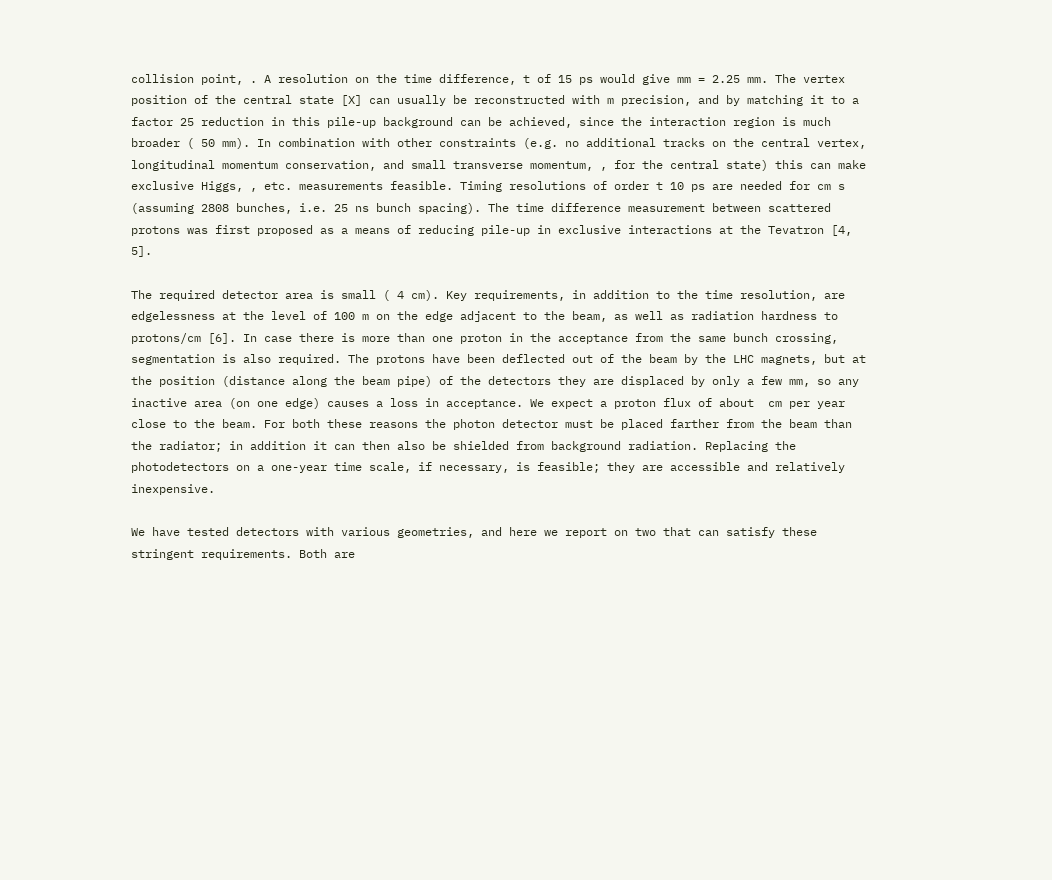collision point, . A resolution on the time difference, t of 15 ps would give mm = 2.25 mm. The vertex position of the central state [X] can usually be reconstructed with m precision, and by matching it to a factor 25 reduction in this pile-up background can be achieved, since the interaction region is much broader ( 50 mm). In combination with other constraints (e.g. no additional tracks on the central vertex, longitudinal momentum conservation, and small transverse momentum, , for the central state) this can make exclusive Higgs, , etc. measurements feasible. Timing resolutions of order t 10 ps are needed for cm s (assuming 2808 bunches, i.e. 25 ns bunch spacing). The time difference measurement between scattered protons was first proposed as a means of reducing pile-up in exclusive interactions at the Tevatron [4, 5].

The required detector area is small ( 4 cm). Key requirements, in addition to the time resolution, are edgelessness at the level of 100 m on the edge adjacent to the beam, as well as radiation hardness to protons/cm [6]. In case there is more than one proton in the acceptance from the same bunch crossing, segmentation is also required. The protons have been deflected out of the beam by the LHC magnets, but at the position (distance along the beam pipe) of the detectors they are displaced by only a few mm, so any inactive area (on one edge) causes a loss in acceptance. We expect a proton flux of about  cm per year close to the beam. For both these reasons the photon detector must be placed farther from the beam than the radiator; in addition it can then also be shielded from background radiation. Replacing the photodetectors on a one-year time scale, if necessary, is feasible; they are accessible and relatively inexpensive.

We have tested detectors with various geometries, and here we report on two that can satisfy these stringent requirements. Both are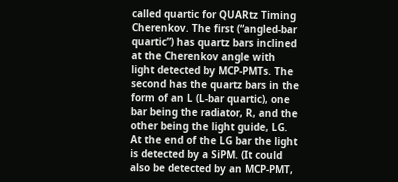called quartic for QUARtz Timing Cherenkov. The first (“angled-bar quartic”) has quartz bars inclined at the Cherenkov angle with light detected by MCP-PMTs. The second has the quartz bars in the form of an L (L-bar quartic), one bar being the radiator, R, and the other being the light guide, LG. At the end of the LG bar the light is detected by a SiPM. (It could also be detected by an MCP-PMT,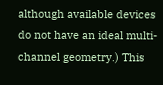although available devices do not have an ideal multi-channel geometry.) This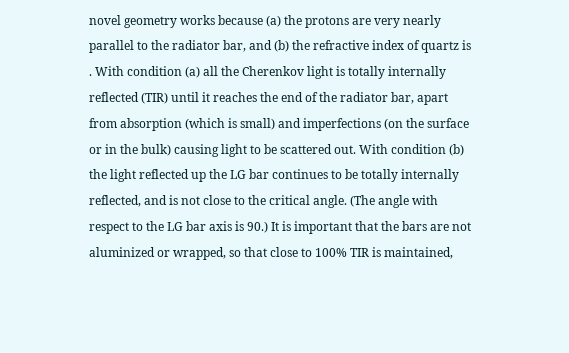novel geometry works because (a) the protons are very nearly parallel to the radiator bar, and (b) the refractive index of quartz is . With condition (a) all the Cherenkov light is totally internally reflected (TIR) until it reaches the end of the radiator bar, apart from absorption (which is small) and imperfections (on the surface or in the bulk) causing light to be scattered out. With condition (b) the light reflected up the LG bar continues to be totally internally reflected, and is not close to the critical angle. (The angle with respect to the LG bar axis is 90.) It is important that the bars are not aluminized or wrapped, so that close to 100% TIR is maintained,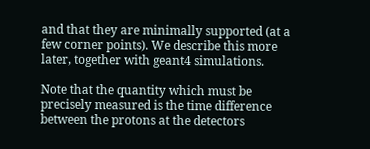and that they are minimally supported (at a few corner points). We describe this more later, together with geant4 simulations.

Note that the quantity which must be precisely measured is the time difference between the protons at the detectors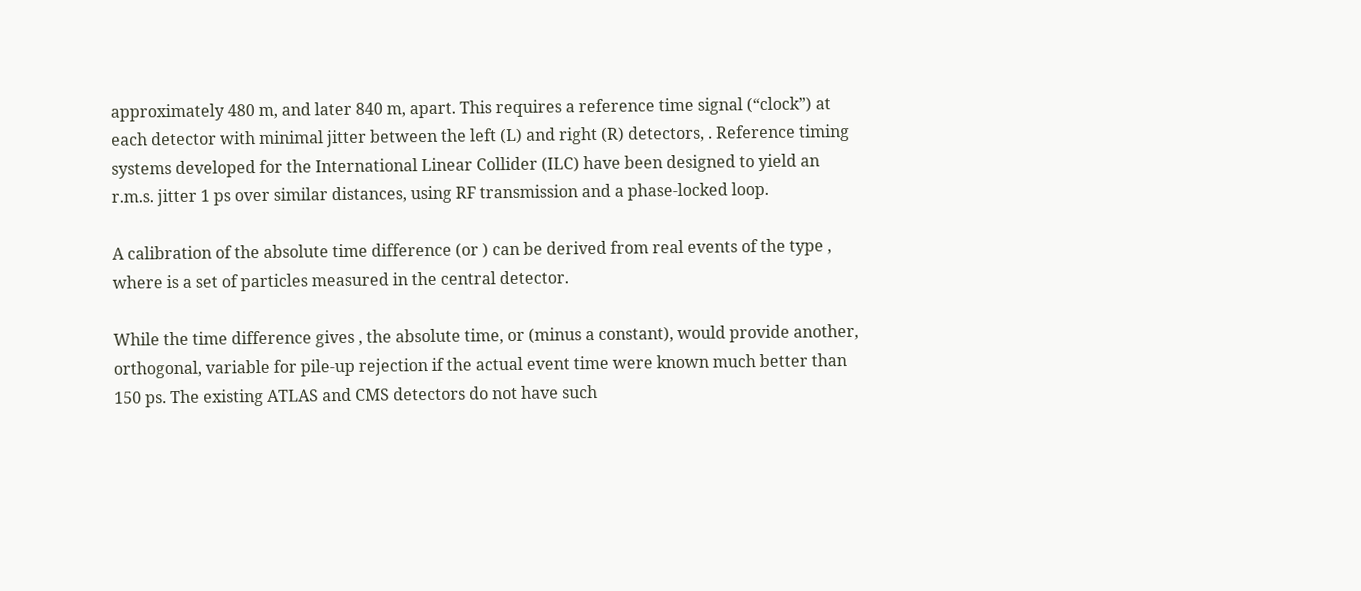approximately 480 m, and later 840 m, apart. This requires a reference time signal (“clock”) at each detector with minimal jitter between the left (L) and right (R) detectors, . Reference timing systems developed for the International Linear Collider (ILC) have been designed to yield an r.m.s. jitter 1 ps over similar distances, using RF transmission and a phase-locked loop.

A calibration of the absolute time difference (or ) can be derived from real events of the type , where is a set of particles measured in the central detector.

While the time difference gives , the absolute time, or (minus a constant), would provide another, orthogonal, variable for pile-up rejection if the actual event time were known much better than 150 ps. The existing ATLAS and CMS detectors do not have such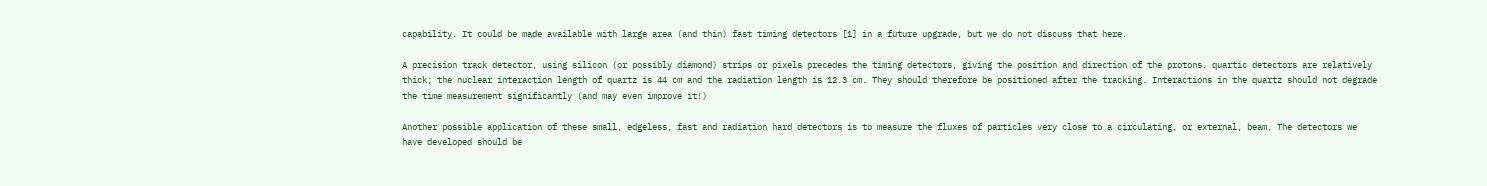capability. It could be made available with large area (and thin) fast timing detectors [1] in a future upgrade, but we do not discuss that here.

A precision track detector, using silicon (or possibly diamond) strips or pixels precedes the timing detectors, giving the position and direction of the protons. quartic detectors are relatively thick; the nuclear interaction length of quartz is 44 cm and the radiation length is 12.3 cm. They should therefore be positioned after the tracking. Interactions in the quartz should not degrade the time measurement significantly (and may even improve it!)

Another possible application of these small, edgeless, fast and radiation hard detectors is to measure the fluxes of particles very close to a circulating, or external, beam. The detectors we have developed should be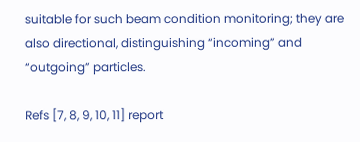suitable for such beam condition monitoring; they are also directional, distinguishing “incoming” and “outgoing” particles.

Refs [7, 8, 9, 10, 11] report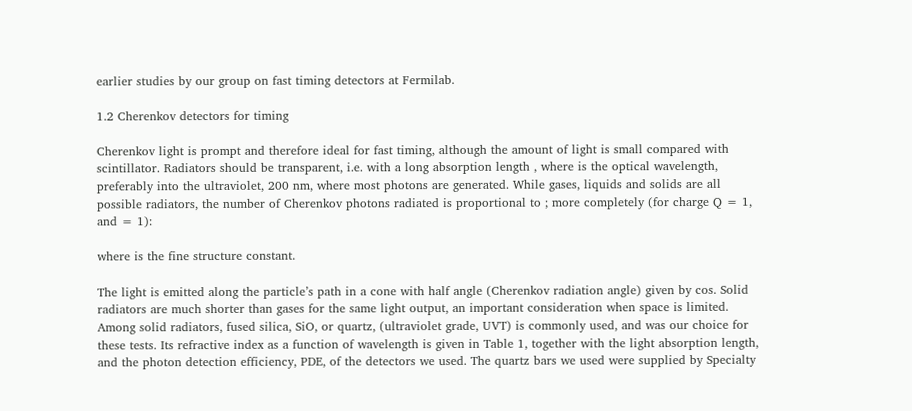earlier studies by our group on fast timing detectors at Fermilab.

1.2 Cherenkov detectors for timing

Cherenkov light is prompt and therefore ideal for fast timing, although the amount of light is small compared with scintillator. Radiators should be transparent, i.e. with a long absorption length , where is the optical wavelength, preferably into the ultraviolet, 200 nm, where most photons are generated. While gases, liquids and solids are all possible radiators, the number of Cherenkov photons radiated is proportional to ; more completely (for charge Q = 1, and = 1):

where is the fine structure constant.

The light is emitted along the particle’s path in a cone with half angle (Cherenkov radiation angle) given by cos. Solid radiators are much shorter than gases for the same light output, an important consideration when space is limited. Among solid radiators, fused silica, SiO, or quartz, (ultraviolet grade, UVT) is commonly used, and was our choice for these tests. Its refractive index as a function of wavelength is given in Table 1, together with the light absorption length, and the photon detection efficiency, PDE, of the detectors we used. The quartz bars we used were supplied by Specialty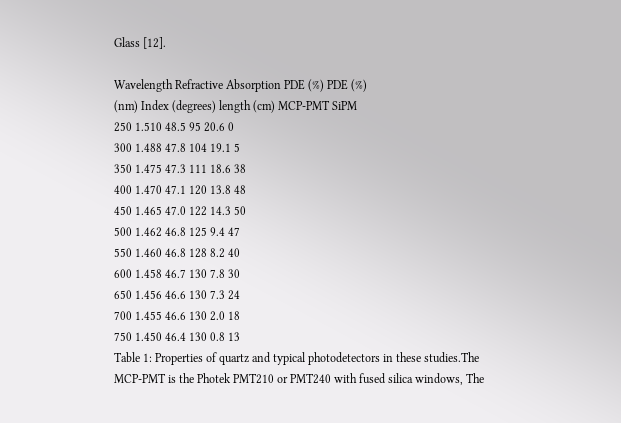Glass [12].

Wavelength Refractive Absorption PDE (%) PDE (%)
(nm) Index (degrees) length (cm) MCP-PMT SiPM
250 1.510 48.5 95 20.6 0
300 1.488 47.8 104 19.1 5
350 1.475 47.3 111 18.6 38
400 1.470 47.1 120 13.8 48
450 1.465 47.0 122 14.3 50
500 1.462 46.8 125 9.4 47
550 1.460 46.8 128 8.2 40
600 1.458 46.7 130 7.8 30
650 1.456 46.6 130 7.3 24
700 1.455 46.6 130 2.0 18
750 1.450 46.4 130 0.8 13
Table 1: Properties of quartz and typical photodetectors in these studies.The MCP-PMT is the Photek PMT210 or PMT240 with fused silica windows, The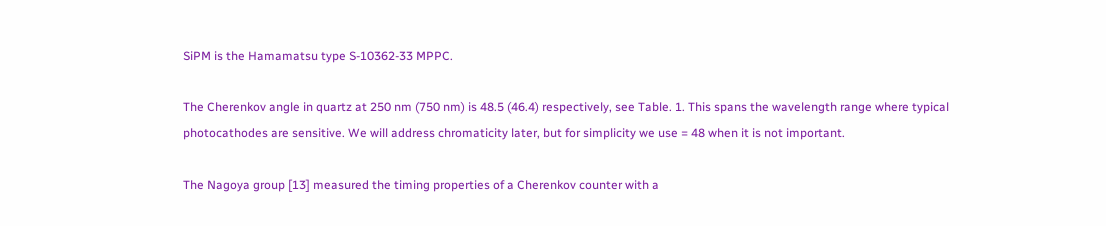SiPM is the Hamamatsu type S-10362-33 MPPC.

The Cherenkov angle in quartz at 250 nm (750 nm) is 48.5 (46.4) respectively, see Table. 1. This spans the wavelength range where typical photocathodes are sensitive. We will address chromaticity later, but for simplicity we use = 48 when it is not important.

The Nagoya group [13] measured the timing properties of a Cherenkov counter with a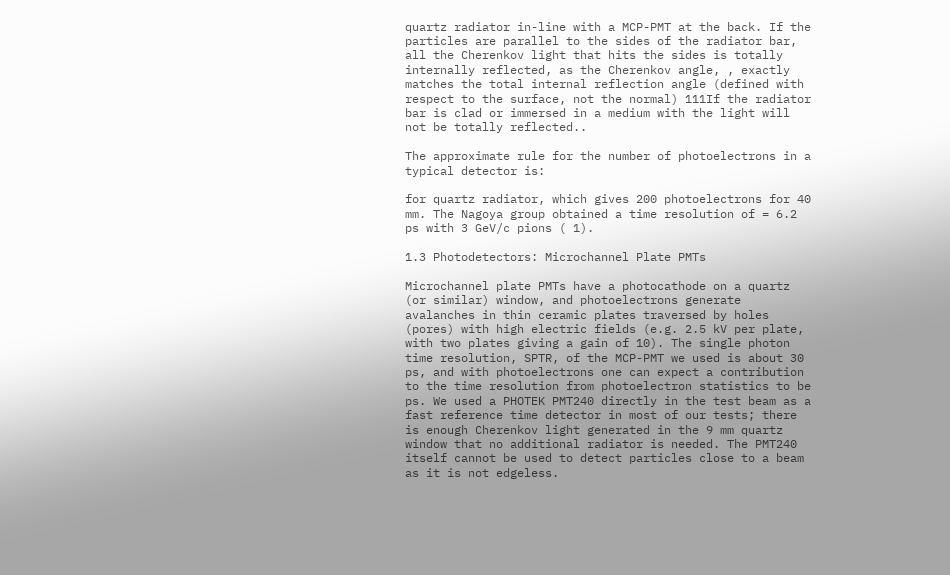quartz radiator in-line with a MCP-PMT at the back. If the particles are parallel to the sides of the radiator bar, all the Cherenkov light that hits the sides is totally internally reflected, as the Cherenkov angle, , exactly matches the total internal reflection angle (defined with respect to the surface, not the normal) 111If the radiator bar is clad or immersed in a medium with the light will not be totally reflected..

The approximate rule for the number of photoelectrons in a typical detector is:

for quartz radiator, which gives 200 photoelectrons for 40 mm. The Nagoya group obtained a time resolution of = 6.2 ps with 3 GeV/c pions ( 1).

1.3 Photodetectors: Microchannel Plate PMTs

Microchannel plate PMTs have a photocathode on a quartz (or similar) window, and photoelectrons generate avalanches in thin ceramic plates traversed by holes (pores) with high electric fields (e.g. 2.5 kV per plate, with two plates giving a gain of 10). The single photon time resolution, SPTR, of the MCP-PMT we used is about 30 ps, and with photoelectrons one can expect a contribution to the time resolution from photoelectron statistics to be ps. We used a PHOTEK PMT240 directly in the test beam as a fast reference time detector in most of our tests; there is enough Cherenkov light generated in the 9 mm quartz window that no additional radiator is needed. The PMT240 itself cannot be used to detect particles close to a beam as it is not edgeless.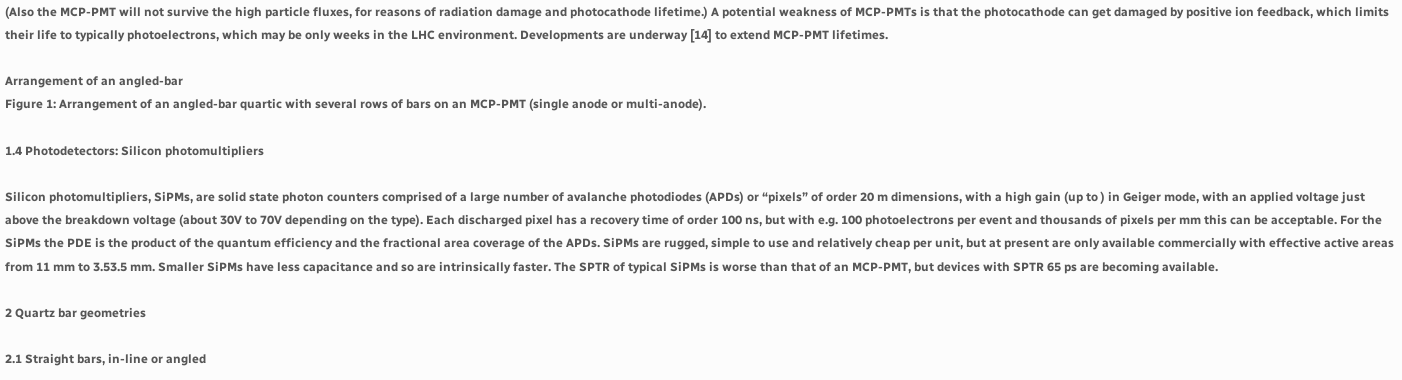(Also the MCP-PMT will not survive the high particle fluxes, for reasons of radiation damage and photocathode lifetime.) A potential weakness of MCP-PMTs is that the photocathode can get damaged by positive ion feedback, which limits their life to typically photoelectrons, which may be only weeks in the LHC environment. Developments are underway [14] to extend MCP-PMT lifetimes.

Arrangement of an angled-bar
Figure 1: Arrangement of an angled-bar quartic with several rows of bars on an MCP-PMT (single anode or multi-anode).

1.4 Photodetectors: Silicon photomultipliers

Silicon photomultipliers, SiPMs, are solid state photon counters comprised of a large number of avalanche photodiodes (APDs) or “pixels” of order 20 m dimensions, with a high gain (up to ) in Geiger mode, with an applied voltage just above the breakdown voltage (about 30V to 70V depending on the type). Each discharged pixel has a recovery time of order 100 ns, but with e.g. 100 photoelectrons per event and thousands of pixels per mm this can be acceptable. For the SiPMs the PDE is the product of the quantum efficiency and the fractional area coverage of the APDs. SiPMs are rugged, simple to use and relatively cheap per unit, but at present are only available commercially with effective active areas from 11 mm to 3.53.5 mm. Smaller SiPMs have less capacitance and so are intrinsically faster. The SPTR of typical SiPMs is worse than that of an MCP-PMT, but devices with SPTR 65 ps are becoming available.

2 Quartz bar geometries

2.1 Straight bars, in-line or angled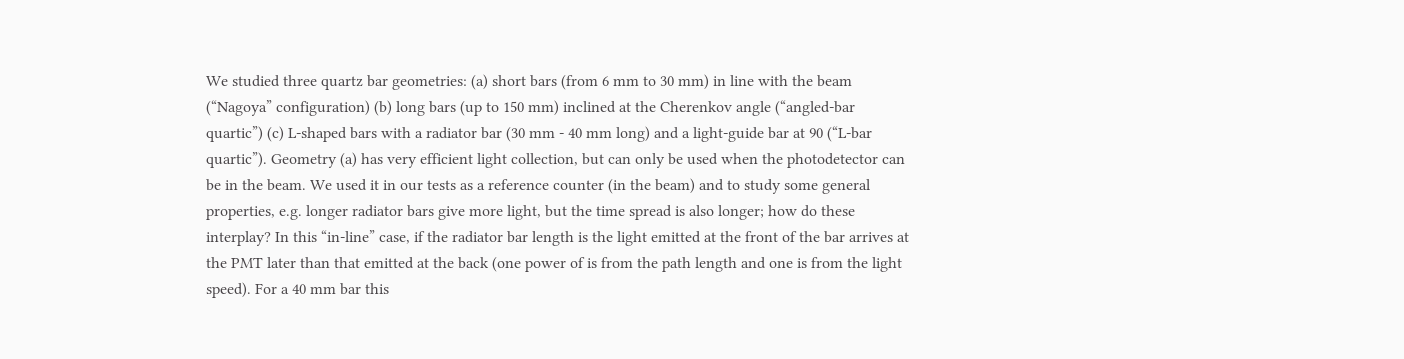We studied three quartz bar geometries: (a) short bars (from 6 mm to 30 mm) in line with the beam (“Nagoya” configuration) (b) long bars (up to 150 mm) inclined at the Cherenkov angle (“angled-bar quartic”) (c) L-shaped bars with a radiator bar (30 mm - 40 mm long) and a light-guide bar at 90 (“L-bar quartic”). Geometry (a) has very efficient light collection, but can only be used when the photodetector can be in the beam. We used it in our tests as a reference counter (in the beam) and to study some general properties, e.g. longer radiator bars give more light, but the time spread is also longer; how do these interplay? In this “in-line” case, if the radiator bar length is the light emitted at the front of the bar arrives at the PMT later than that emitted at the back (one power of is from the path length and one is from the light speed). For a 40 mm bar this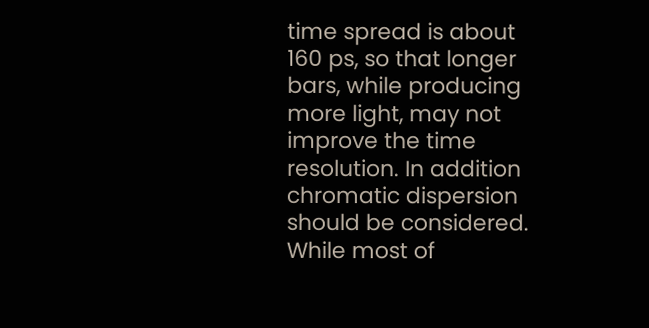time spread is about 160 ps, so that longer bars, while producing more light, may not improve the time resolution. In addition chromatic dispersion should be considered. While most of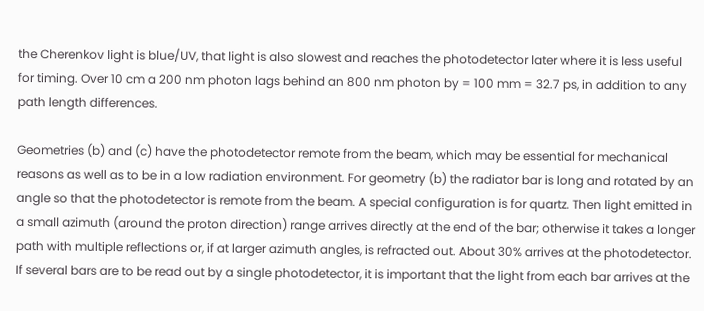the Cherenkov light is blue/UV, that light is also slowest and reaches the photodetector later where it is less useful for timing. Over 10 cm a 200 nm photon lags behind an 800 nm photon by = 100 mm = 32.7 ps, in addition to any path length differences.

Geometries (b) and (c) have the photodetector remote from the beam, which may be essential for mechanical reasons as well as to be in a low radiation environment. For geometry (b) the radiator bar is long and rotated by an angle so that the photodetector is remote from the beam. A special configuration is for quartz. Then light emitted in a small azimuth (around the proton direction) range arrives directly at the end of the bar; otherwise it takes a longer path with multiple reflections or, if at larger azimuth angles, is refracted out. About 30% arrives at the photodetector. If several bars are to be read out by a single photodetector, it is important that the light from each bar arrives at the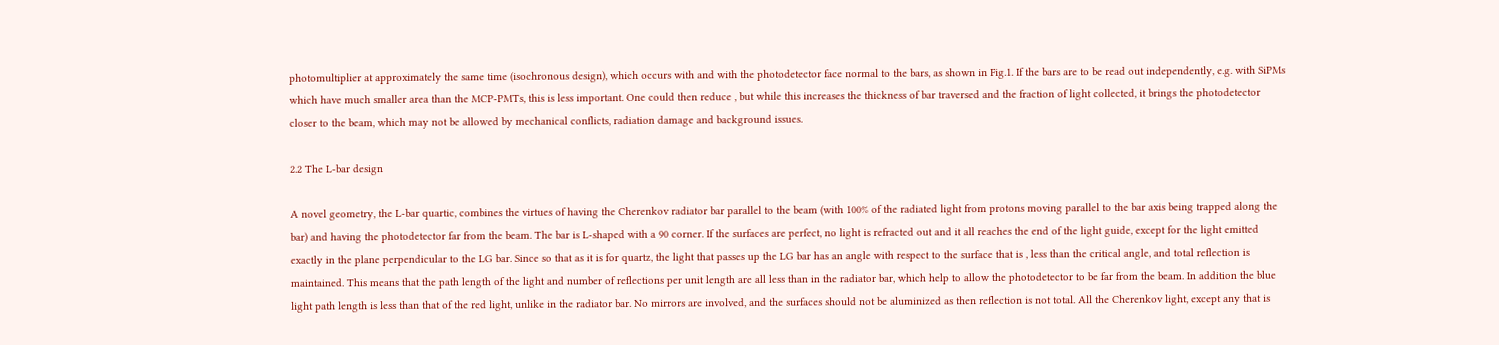photomultiplier at approximately the same time (isochronous design), which occurs with and with the photodetector face normal to the bars, as shown in Fig.1. If the bars are to be read out independently, e.g. with SiPMs which have much smaller area than the MCP-PMTs, this is less important. One could then reduce , but while this increases the thickness of bar traversed and the fraction of light collected, it brings the photodetector closer to the beam, which may not be allowed by mechanical conflicts, radiation damage and background issues.

2.2 The L-bar design

A novel geometry, the L-bar quartic, combines the virtues of having the Cherenkov radiator bar parallel to the beam (with 100% of the radiated light from protons moving parallel to the bar axis being trapped along the bar) and having the photodetector far from the beam. The bar is L-shaped with a 90 corner. If the surfaces are perfect, no light is refracted out and it all reaches the end of the light guide, except for the light emitted exactly in the plane perpendicular to the LG bar. Since so that as it is for quartz, the light that passes up the LG bar has an angle with respect to the surface that is , less than the critical angle, and total reflection is maintained. This means that the path length of the light and number of reflections per unit length are all less than in the radiator bar, which help to allow the photodetector to be far from the beam. In addition the blue light path length is less than that of the red light, unlike in the radiator bar. No mirrors are involved, and the surfaces should not be aluminized as then reflection is not total. All the Cherenkov light, except any that is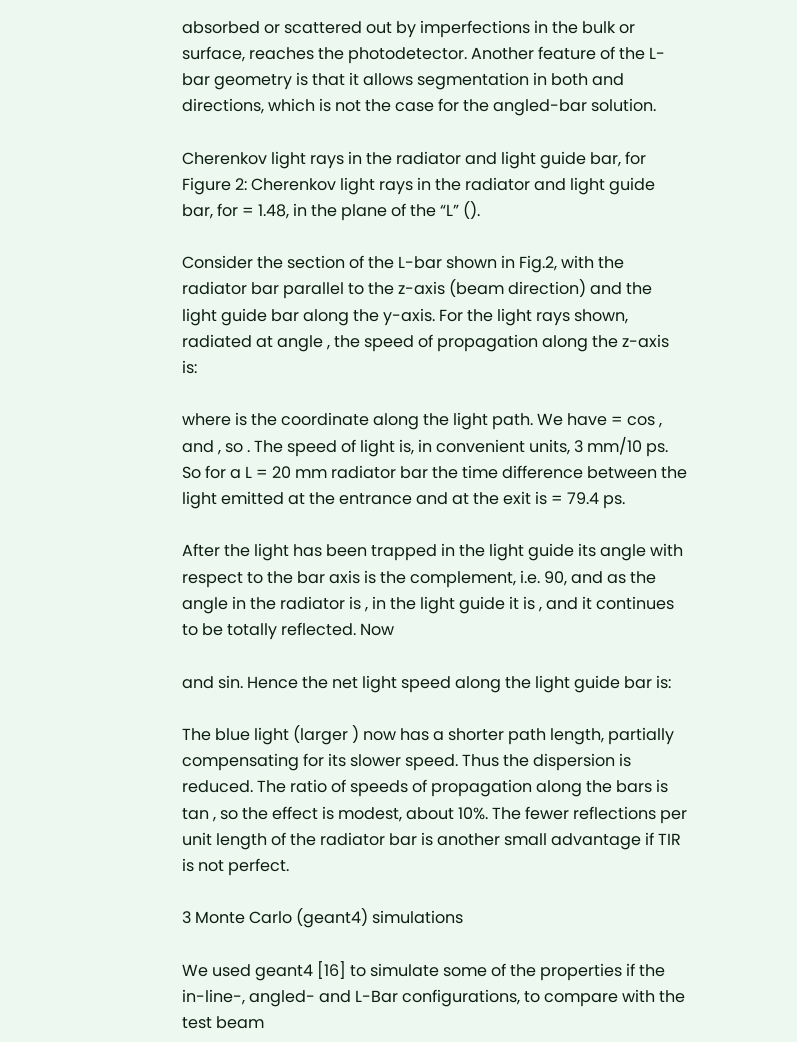absorbed or scattered out by imperfections in the bulk or surface, reaches the photodetector. Another feature of the L-bar geometry is that it allows segmentation in both and directions, which is not the case for the angled-bar solution.

Cherenkov light rays in the radiator and light guide bar, for
Figure 2: Cherenkov light rays in the radiator and light guide bar, for = 1.48, in the plane of the “L” ().

Consider the section of the L-bar shown in Fig.2, with the radiator bar parallel to the z-axis (beam direction) and the light guide bar along the y-axis. For the light rays shown, radiated at angle , the speed of propagation along the z-axis is:

where is the coordinate along the light path. We have = cos , and , so . The speed of light is, in convenient units, 3 mm/10 ps. So for a L = 20 mm radiator bar the time difference between the light emitted at the entrance and at the exit is = 79.4 ps.

After the light has been trapped in the light guide its angle with respect to the bar axis is the complement, i.e. 90, and as the angle in the radiator is , in the light guide it is , and it continues to be totally reflected. Now

and sin. Hence the net light speed along the light guide bar is:

The blue light (larger ) now has a shorter path length, partially compensating for its slower speed. Thus the dispersion is reduced. The ratio of speeds of propagation along the bars is tan , so the effect is modest, about 10%. The fewer reflections per unit length of the radiator bar is another small advantage if TIR is not perfect.

3 Monte Carlo (geant4) simulations

We used geant4 [16] to simulate some of the properties if the in-line-, angled- and L-Bar configurations, to compare with the test beam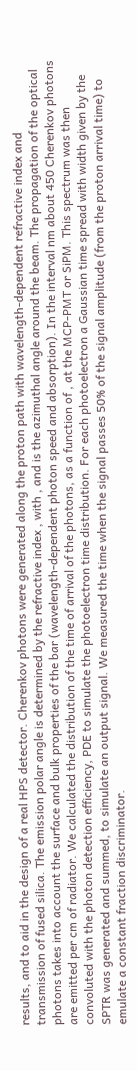results, and to aid in the design of a real HPS detector. Cherenkov photons were generated along the proton path with wavelength-dependent refractive index and transmission of fused silica. The emission polar angle is determined by the refractive index , with , and is the azimuthal angle around the beam. The propagation of the optical photons takes into account the surface and bulk properties of the bar (wavelength-dependent photon speed and absorption). In the interval nm about 450 Cherenkov photons are emitted per cm of radiator. We calculated the distribution of the time of arrival of the photons, as a function of , at the MCP-PMT or SiPM. This spectrum was then convoluted with the photon detection efficiency, PDE to simulate the photoelectron time distribution. For each photoelectron a Gaussian time spread with width given by the SPTR was generated and summed, to simulate an output signal. We measured the time when the signal passes 50% of the signal amplitude (from the proton arrival time) to emulate a constant fraction discriminator.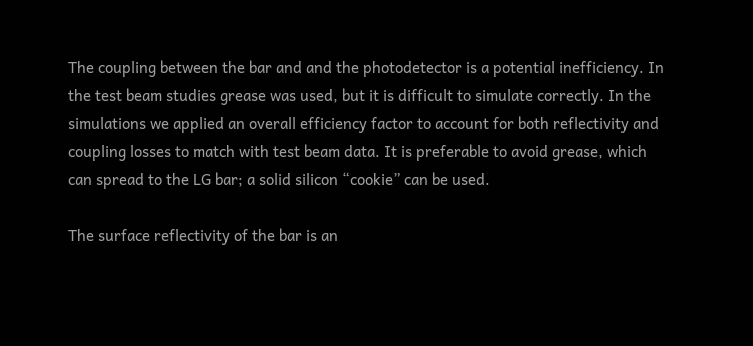The coupling between the bar and and the photodetector is a potential inefficiency. In the test beam studies grease was used, but it is difficult to simulate correctly. In the simulations we applied an overall efficiency factor to account for both reflectivity and coupling losses to match with test beam data. It is preferable to avoid grease, which can spread to the LG bar; a solid silicon “cookie” can be used.

The surface reflectivity of the bar is an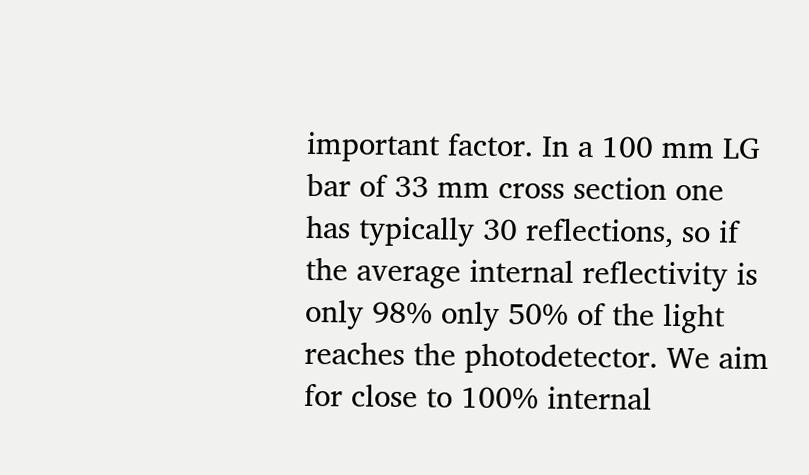important factor. In a 100 mm LG bar of 33 mm cross section one has typically 30 reflections, so if the average internal reflectivity is only 98% only 50% of the light reaches the photodetector. We aim for close to 100% internal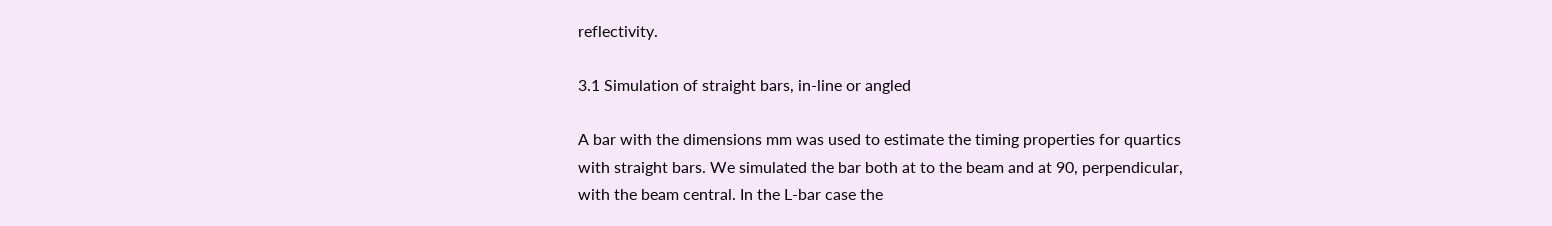reflectivity.

3.1 Simulation of straight bars, in-line or angled

A bar with the dimensions mm was used to estimate the timing properties for quartics with straight bars. We simulated the bar both at to the beam and at 90, perpendicular, with the beam central. In the L-bar case the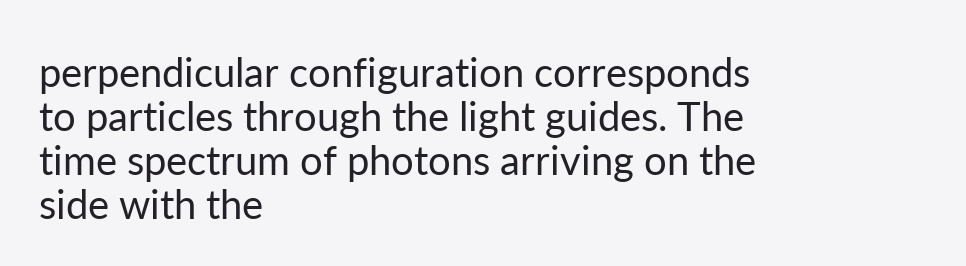perpendicular configuration corresponds to particles through the light guides. The time spectrum of photons arriving on the side with the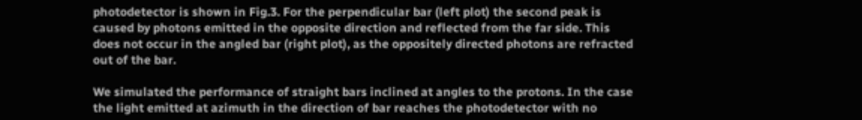photodetector is shown in Fig.3. For the perpendicular bar (left plot) the second peak is caused by photons emitted in the opposite direction and reflected from the far side. This does not occur in the angled bar (right plot), as the oppositely directed photons are refracted out of the bar.

We simulated the performance of straight bars inclined at angles to the protons. In the case the light emitted at azimuth in the direction of bar reaches the photodetector with no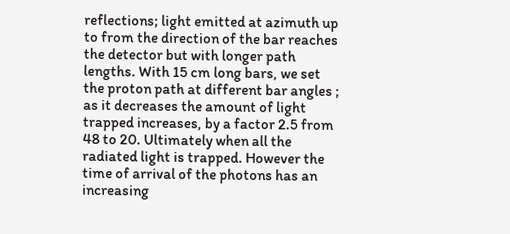reflections; light emitted at azimuth up to from the direction of the bar reaches the detector but with longer path lengths. With 15 cm long bars, we set the proton path at different bar angles ; as it decreases the amount of light trapped increases, by a factor 2.5 from 48 to 20. Ultimately when all the radiated light is trapped. However the time of arrival of the photons has an increasing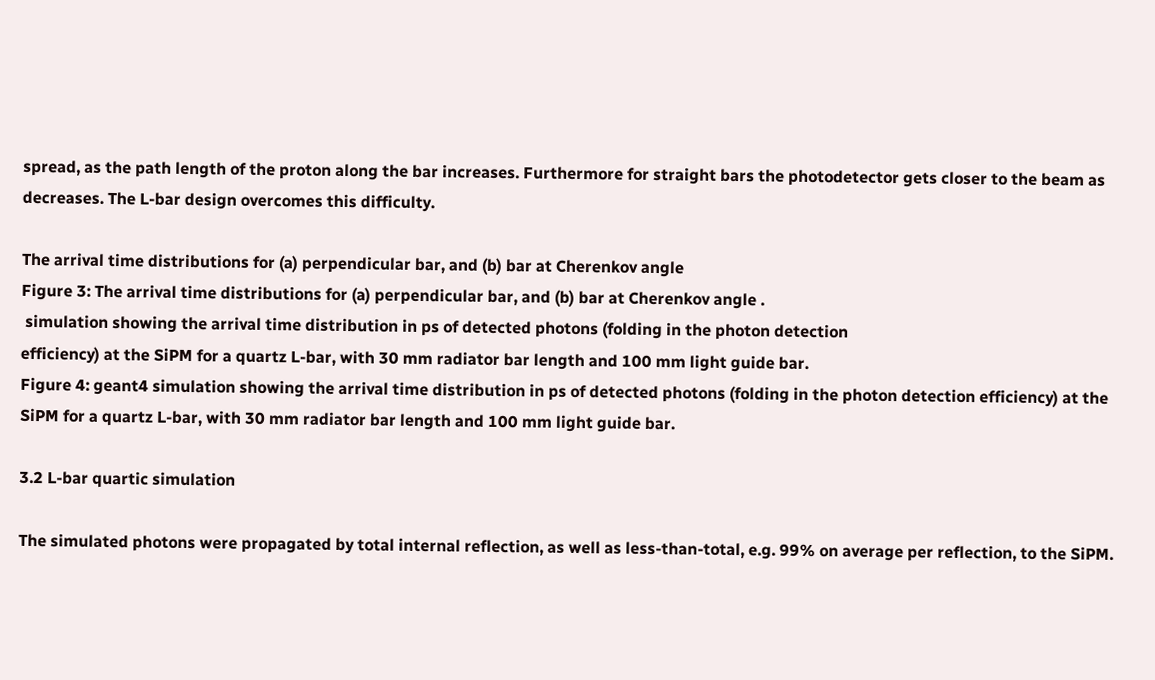spread, as the path length of the proton along the bar increases. Furthermore for straight bars the photodetector gets closer to the beam as decreases. The L-bar design overcomes this difficulty.

The arrival time distributions for (a) perpendicular bar, and (b) bar at Cherenkov angle
Figure 3: The arrival time distributions for (a) perpendicular bar, and (b) bar at Cherenkov angle .
 simulation showing the arrival time distribution in ps of detected photons (folding in the photon detection
efficiency) at the SiPM for a quartz L-bar, with 30 mm radiator bar length and 100 mm light guide bar.
Figure 4: geant4 simulation showing the arrival time distribution in ps of detected photons (folding in the photon detection efficiency) at the SiPM for a quartz L-bar, with 30 mm radiator bar length and 100 mm light guide bar.

3.2 L-bar quartic simulation

The simulated photons were propagated by total internal reflection, as well as less-than-total, e.g. 99% on average per reflection, to the SiPM.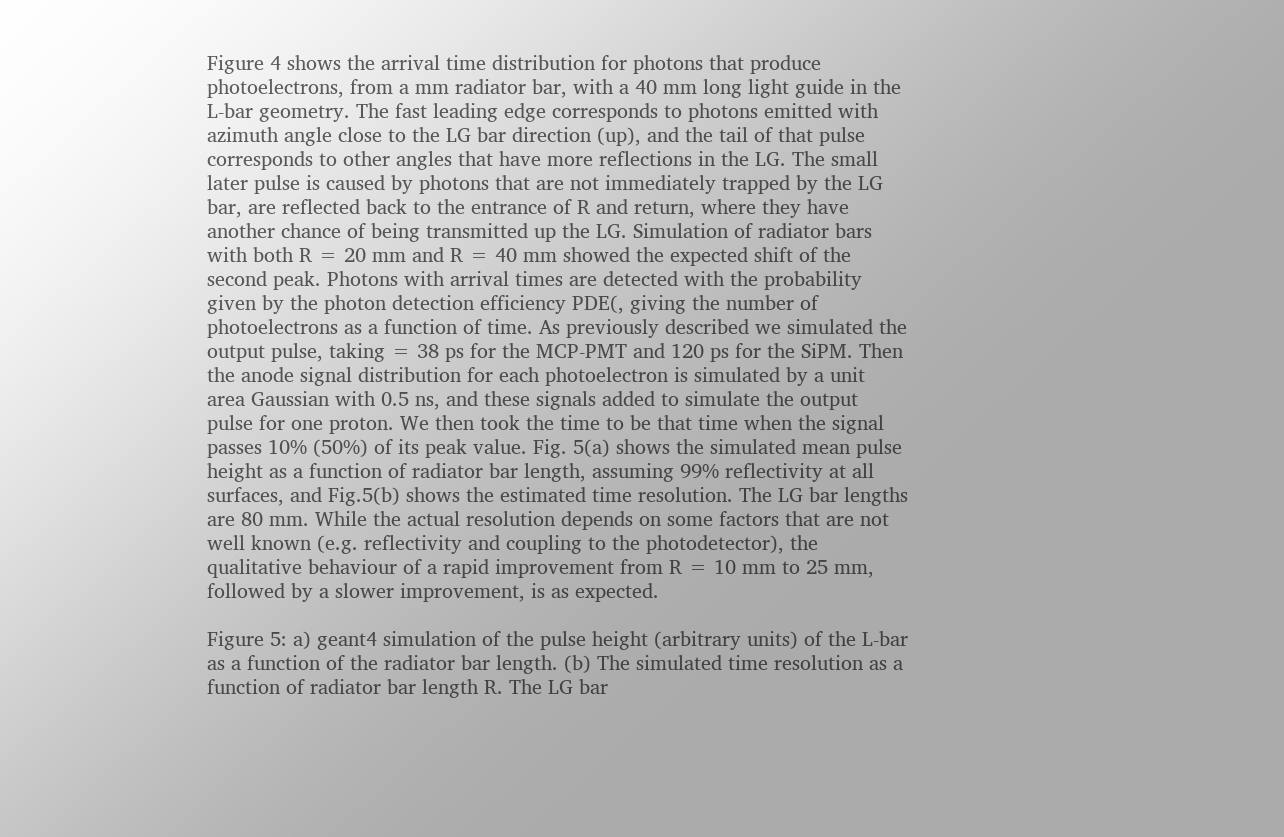Figure 4 shows the arrival time distribution for photons that produce photoelectrons, from a mm radiator bar, with a 40 mm long light guide in the L-bar geometry. The fast leading edge corresponds to photons emitted with azimuth angle close to the LG bar direction (up), and the tail of that pulse corresponds to other angles that have more reflections in the LG. The small later pulse is caused by photons that are not immediately trapped by the LG bar, are reflected back to the entrance of R and return, where they have another chance of being transmitted up the LG. Simulation of radiator bars with both R = 20 mm and R = 40 mm showed the expected shift of the second peak. Photons with arrival times are detected with the probability given by the photon detection efficiency PDE(, giving the number of photoelectrons as a function of time. As previously described we simulated the output pulse, taking = 38 ps for the MCP-PMT and 120 ps for the SiPM. Then the anode signal distribution for each photoelectron is simulated by a unit area Gaussian with 0.5 ns, and these signals added to simulate the output pulse for one proton. We then took the time to be that time when the signal passes 10% (50%) of its peak value. Fig. 5(a) shows the simulated mean pulse height as a function of radiator bar length, assuming 99% reflectivity at all surfaces, and Fig.5(b) shows the estimated time resolution. The LG bar lengths are 80 mm. While the actual resolution depends on some factors that are not well known (e.g. reflectivity and coupling to the photodetector), the qualitative behaviour of a rapid improvement from R = 10 mm to 25 mm, followed by a slower improvement, is as expected.

Figure 5: a) geant4 simulation of the pulse height (arbitrary units) of the L-bar as a function of the radiator bar length. (b) The simulated time resolution as a function of radiator bar length R. The LG bar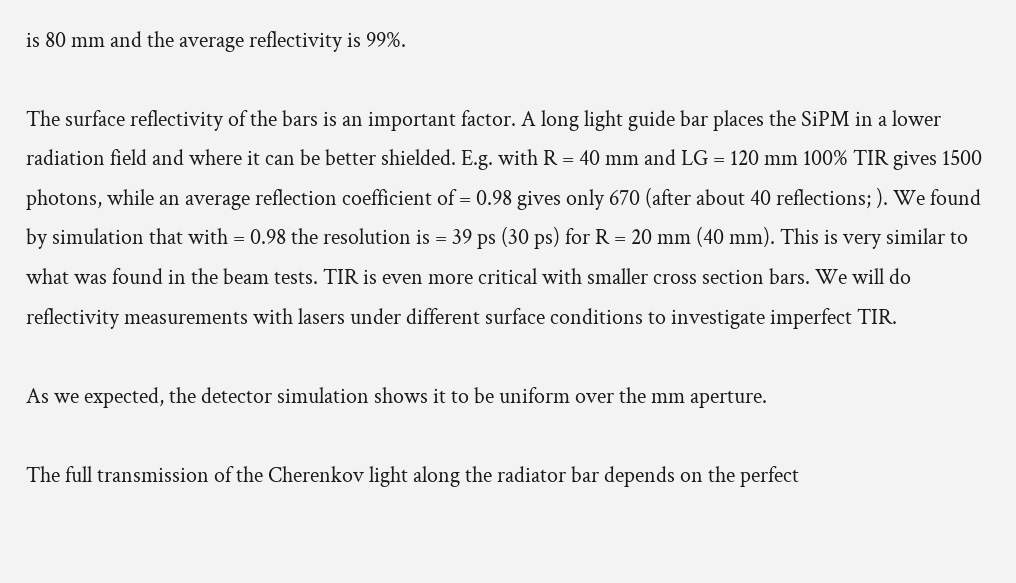is 80 mm and the average reflectivity is 99%.

The surface reflectivity of the bars is an important factor. A long light guide bar places the SiPM in a lower radiation field and where it can be better shielded. E.g. with R = 40 mm and LG = 120 mm 100% TIR gives 1500 photons, while an average reflection coefficient of = 0.98 gives only 670 (after about 40 reflections; ). We found by simulation that with = 0.98 the resolution is = 39 ps (30 ps) for R = 20 mm (40 mm). This is very similar to what was found in the beam tests. TIR is even more critical with smaller cross section bars. We will do reflectivity measurements with lasers under different surface conditions to investigate imperfect TIR.

As we expected, the detector simulation shows it to be uniform over the mm aperture.

The full transmission of the Cherenkov light along the radiator bar depends on the perfect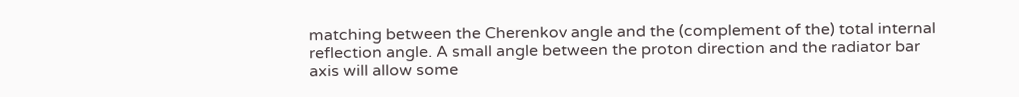matching between the Cherenkov angle and the (complement of the) total internal reflection angle. A small angle between the proton direction and the radiator bar axis will allow some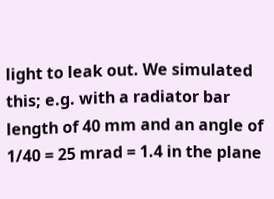light to leak out. We simulated this; e.g. with a radiator bar length of 40 mm and an angle of 1/40 = 25 mrad = 1.4 in the plane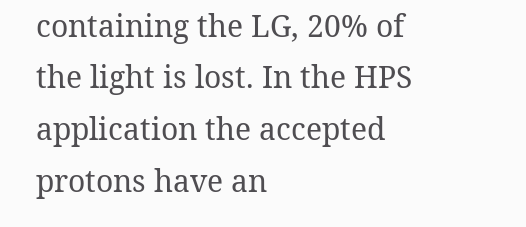containing the LG, 20% of the light is lost. In the HPS application the accepted protons have an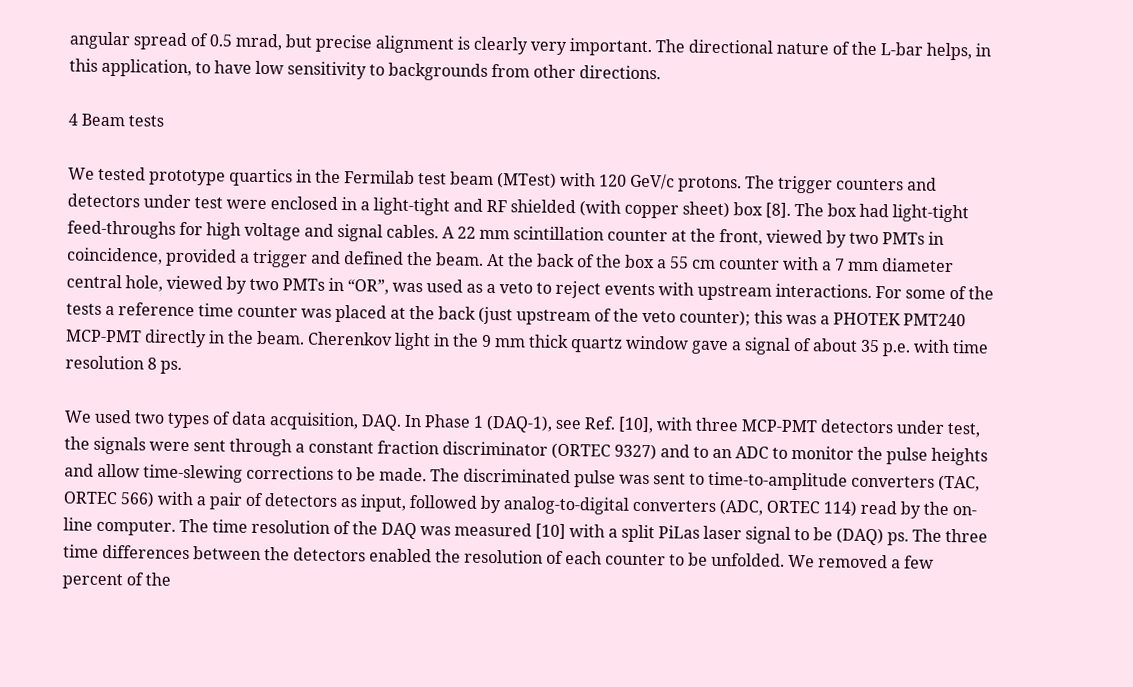angular spread of 0.5 mrad, but precise alignment is clearly very important. The directional nature of the L-bar helps, in this application, to have low sensitivity to backgrounds from other directions.

4 Beam tests

We tested prototype quartics in the Fermilab test beam (MTest) with 120 GeV/c protons. The trigger counters and detectors under test were enclosed in a light-tight and RF shielded (with copper sheet) box [8]. The box had light-tight feed-throughs for high voltage and signal cables. A 22 mm scintillation counter at the front, viewed by two PMTs in coincidence, provided a trigger and defined the beam. At the back of the box a 55 cm counter with a 7 mm diameter central hole, viewed by two PMTs in “OR”, was used as a veto to reject events with upstream interactions. For some of the tests a reference time counter was placed at the back (just upstream of the veto counter); this was a PHOTEK PMT240 MCP-PMT directly in the beam. Cherenkov light in the 9 mm thick quartz window gave a signal of about 35 p.e. with time resolution 8 ps.

We used two types of data acquisition, DAQ. In Phase 1 (DAQ-1), see Ref. [10], with three MCP-PMT detectors under test, the signals were sent through a constant fraction discriminator (ORTEC 9327) and to an ADC to monitor the pulse heights and allow time-slewing corrections to be made. The discriminated pulse was sent to time-to-amplitude converters (TAC, ORTEC 566) with a pair of detectors as input, followed by analog-to-digital converters (ADC, ORTEC 114) read by the on-line computer. The time resolution of the DAQ was measured [10] with a split PiLas laser signal to be (DAQ) ps. The three time differences between the detectors enabled the resolution of each counter to be unfolded. We removed a few percent of the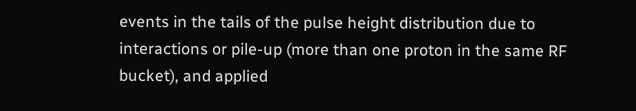events in the tails of the pulse height distribution due to interactions or pile-up (more than one proton in the same RF bucket), and applied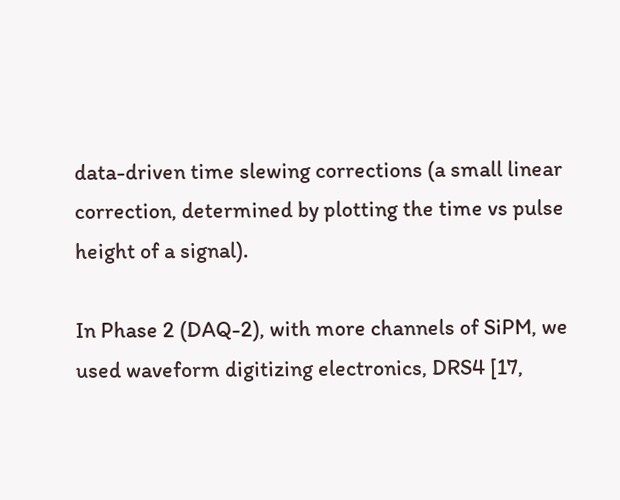data-driven time slewing corrections (a small linear correction, determined by plotting the time vs pulse height of a signal).

In Phase 2 (DAQ-2), with more channels of SiPM, we used waveform digitizing electronics, DRS4 [17,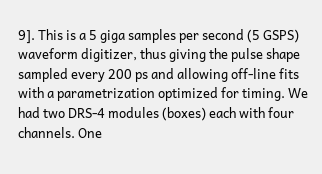9]. This is a 5 giga samples per second (5 GSPS) waveform digitizer, thus giving the pulse shape sampled every 200 ps and allowing off-line fits with a parametrization optimized for timing. We had two DRS-4 modules (boxes) each with four channels. One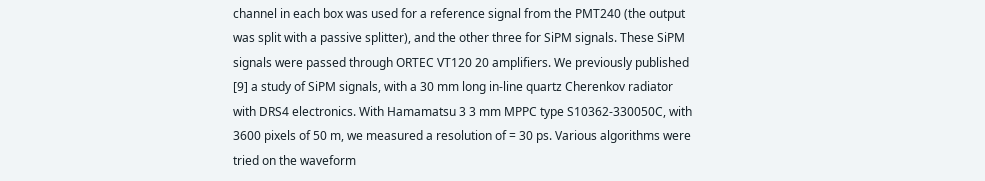channel in each box was used for a reference signal from the PMT240 (the output was split with a passive splitter), and the other three for SiPM signals. These SiPM signals were passed through ORTEC VT120 20 amplifiers. We previously published [9] a study of SiPM signals, with a 30 mm long in-line quartz Cherenkov radiator with DRS4 electronics. With Hamamatsu 3 3 mm MPPC type S10362-330050C, with 3600 pixels of 50 m, we measured a resolution of = 30 ps. Various algorithms were tried on the waveform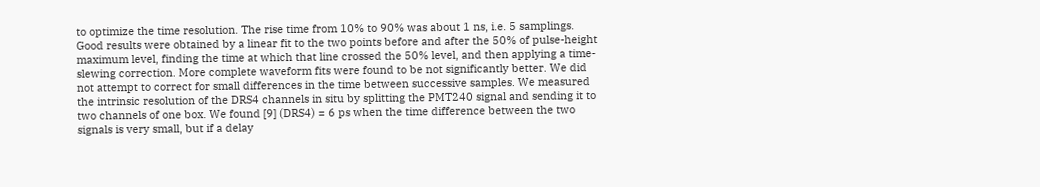to optimize the time resolution. The rise time from 10% to 90% was about 1 ns, i.e. 5 samplings. Good results were obtained by a linear fit to the two points before and after the 50% of pulse-height maximum level, finding the time at which that line crossed the 50% level, and then applying a time-slewing correction. More complete waveform fits were found to be not significantly better. We did not attempt to correct for small differences in the time between successive samples. We measured the intrinsic resolution of the DRS4 channels in situ by splitting the PMT240 signal and sending it to two channels of one box. We found [9] (DRS4) = 6 ps when the time difference between the two signals is very small, but if a delay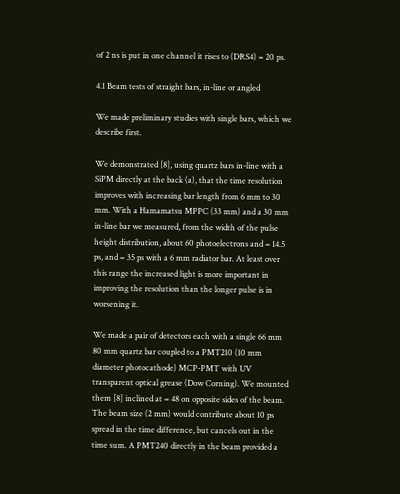of 2 ns is put in one channel it rises to (DRS4) = 20 ps.

4.1 Beam tests of straight bars, in-line or angled

We made preliminary studies with single bars, which we describe first.

We demonstrated [8], using quartz bars in-line with a SiPM directly at the back (a), that the time resolution improves with increasing bar length from 6 mm to 30 mm. With a Hamamatsu MPPC (33 mm) and a 30 mm in-line bar we measured, from the width of the pulse height distribution, about 60 photoelectrons and = 14.5 ps, and = 35 ps with a 6 mm radiator bar. At least over this range the increased light is more important in improving the resolution than the longer pulse is in worsening it.

We made a pair of detectors each with a single 66 mm 80 mm quartz bar coupled to a PMT210 (10 mm diameter photocathode) MCP-PMT with UV transparent optical grease (Dow Corning). We mounted them [8] inclined at = 48 on opposite sides of the beam. The beam size (2 mm) would contribute about 10 ps spread in the time difference, but cancels out in the time sum. A PMT240 directly in the beam provided a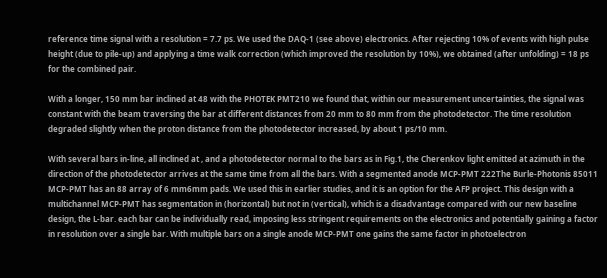reference time signal with a resolution = 7.7 ps. We used the DAQ-1 (see above) electronics. After rejecting 10% of events with high pulse height (due to pile-up) and applying a time walk correction (which improved the resolution by 10%), we obtained (after unfolding) = 18 ps for the combined pair.

With a longer, 150 mm bar inclined at 48 with the PHOTEK PMT210 we found that, within our measurement uncertainties, the signal was constant with the beam traversing the bar at different distances from 20 mm to 80 mm from the photodetector. The time resolution degraded slightly when the proton distance from the photodetector increased, by about 1 ps/10 mm.

With several bars in-line, all inclined at , and a photodetector normal to the bars as in Fig.1, the Cherenkov light emitted at azimuth in the direction of the photodetector arrives at the same time from all the bars. With a segmented anode MCP-PMT 222The Burle-Photonis 85011 MCP-PMT has an 88 array of 6 mm6mm pads. We used this in earlier studies, and it is an option for the AFP project. This design with a multichannel MCP-PMT has segmentation in (horizontal) but not in (vertical), which is a disadvantage compared with our new baseline design, the L-bar. each bar can be individually read, imposing less stringent requirements on the electronics and potentially gaining a factor in resolution over a single bar. With multiple bars on a single anode MCP-PMT one gains the same factor in photoelectron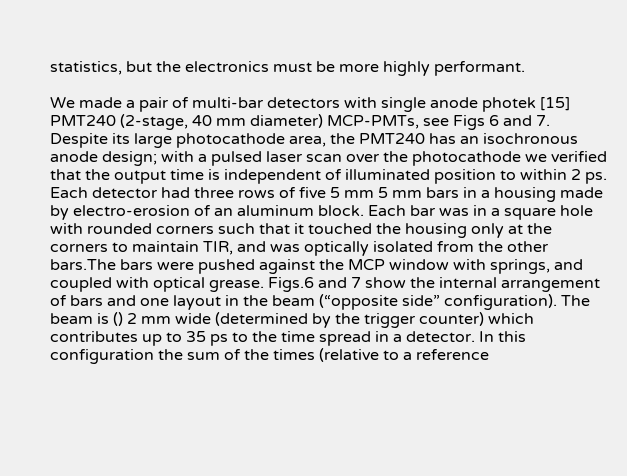statistics, but the electronics must be more highly performant.

We made a pair of multi-bar detectors with single anode photek [15] PMT240 (2-stage, 40 mm diameter) MCP-PMTs, see Figs 6 and 7. Despite its large photocathode area, the PMT240 has an isochronous anode design; with a pulsed laser scan over the photocathode we verified that the output time is independent of illuminated position to within 2 ps. Each detector had three rows of five 5 mm 5 mm bars in a housing made by electro-erosion of an aluminum block. Each bar was in a square hole with rounded corners such that it touched the housing only at the corners to maintain TIR, and was optically isolated from the other bars.The bars were pushed against the MCP window with springs, and coupled with optical grease. Figs.6 and 7 show the internal arrangement of bars and one layout in the beam (“opposite side” configuration). The beam is () 2 mm wide (determined by the trigger counter) which contributes up to 35 ps to the time spread in a detector. In this configuration the sum of the times (relative to a reference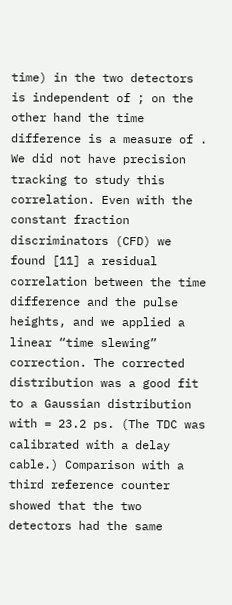time) in the two detectors is independent of ; on the other hand the time difference is a measure of . We did not have precision tracking to study this correlation. Even with the constant fraction discriminators (CFD) we found [11] a residual correlation between the time difference and the pulse heights, and we applied a linear “time slewing” correction. The corrected distribution was a good fit to a Gaussian distribution with = 23.2 ps. (The TDC was calibrated with a delay cable.) Comparison with a third reference counter showed that the two detectors had the same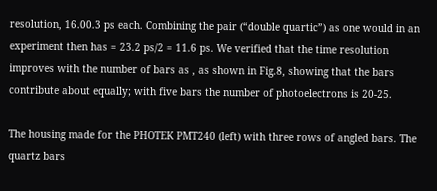resolution, 16.00.3 ps each. Combining the pair (“double quartic”) as one would in an experiment then has = 23.2 ps/2 = 11.6 ps. We verified that the time resolution improves with the number of bars as , as shown in Fig.8, showing that the bars contribute about equally; with five bars the number of photoelectrons is 20-25.

The housing made for the PHOTEK PMT240 (left) with three rows of angled bars. The quartz bars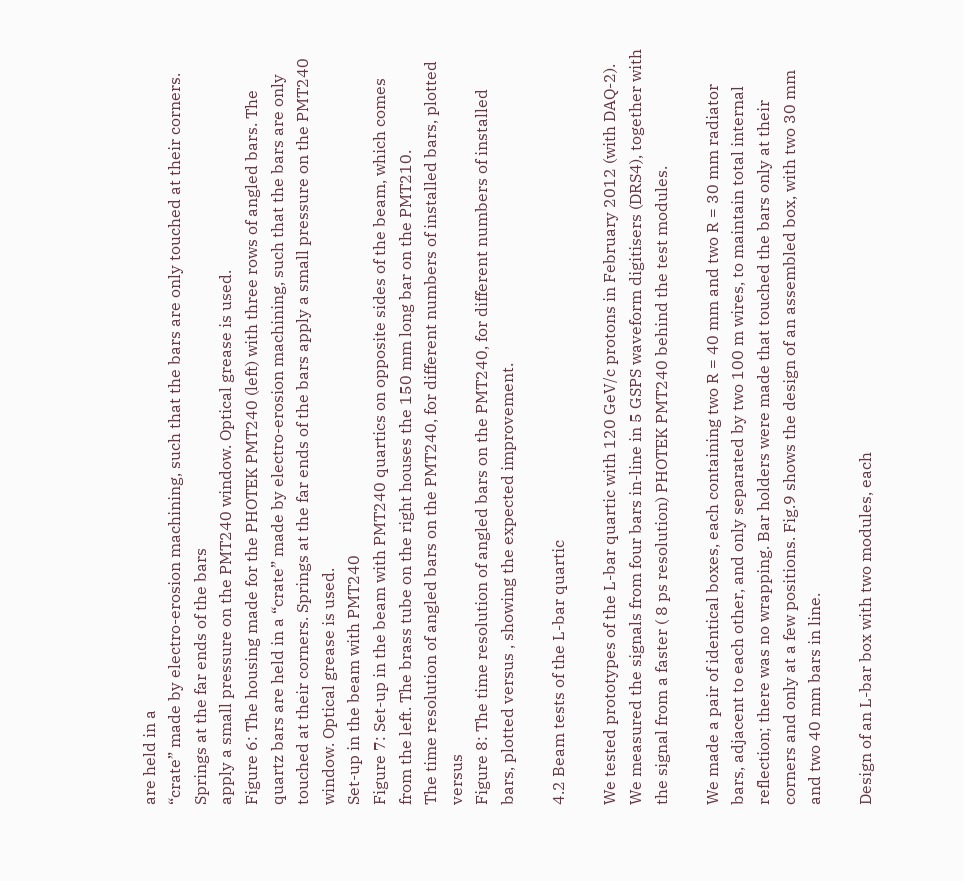are held in a
“crate” made by electro-erosion machining, such that the bars are only touched at their corners. Springs at the far ends of the bars
apply a small pressure on the PMT240 window. Optical grease is used.
Figure 6: The housing made for the PHOTEK PMT240 (left) with three rows of angled bars. The quartz bars are held in a “crate” made by electro-erosion machining, such that the bars are only touched at their corners. Springs at the far ends of the bars apply a small pressure on the PMT240 window. Optical grease is used.
Set-up in the beam with PMT240
Figure 7: Set-up in the beam with PMT240 quartics on opposite sides of the beam, which comes from the left. The brass tube on the right houses the 150 mm long bar on the PMT210.
The time resolution of angled bars on the PMT240, for different numbers of installed bars, plotted versus
Figure 8: The time resolution of angled bars on the PMT240, for different numbers of installed bars, plotted versus , showing the expected improvement.

4.2 Beam tests of the L-bar quartic

We tested prototypes of the L-bar quartic with 120 GeV/c protons in February 2012 (with DAQ-2). We measured the signals from four bars in-line in 5 GSPS waveform digitisers (DRS4), together with the signal from a faster ( 8 ps resolution) PHOTEK PMT240 behind the test modules.

We made a pair of identical boxes, each containing two R = 40 mm and two R = 30 mm radiator bars, adjacent to each other, and only separated by two 100 m wires, to maintain total internal reflection; there was no wrapping. Bar holders were made that touched the bars only at their corners and only at a few positions. Fig.9 shows the design of an assembled box, with two 30 mm and two 40 mm bars in line.

Design of an L-bar box with two modules, each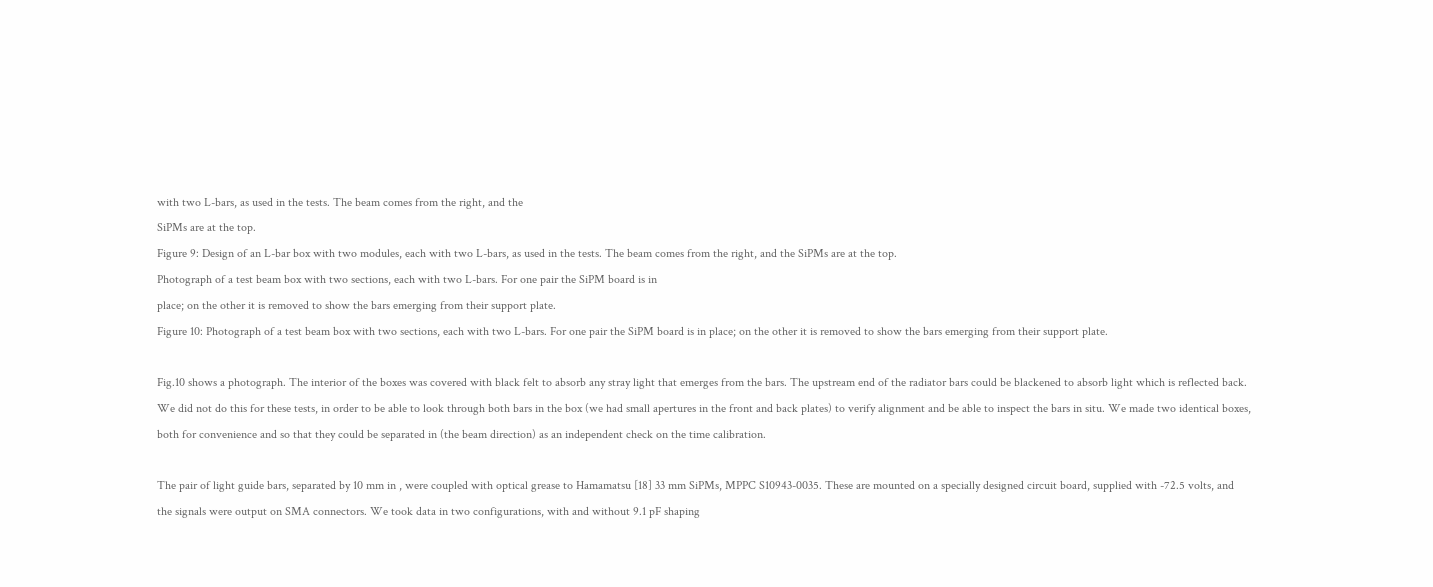with two L-bars, as used in the tests. The beam comes from the right, and the
SiPMs are at the top.
Figure 9: Design of an L-bar box with two modules, each with two L-bars, as used in the tests. The beam comes from the right, and the SiPMs are at the top.
Photograph of a test beam box with two sections, each with two L-bars. For one pair the SiPM board is in
place; on the other it is removed to show the bars emerging from their support plate.
Figure 10: Photograph of a test beam box with two sections, each with two L-bars. For one pair the SiPM board is in place; on the other it is removed to show the bars emerging from their support plate.

Fig.10 shows a photograph. The interior of the boxes was covered with black felt to absorb any stray light that emerges from the bars. The upstream end of the radiator bars could be blackened to absorb light which is reflected back. We did not do this for these tests, in order to be able to look through both bars in the box (we had small apertures in the front and back plates) to verify alignment and be able to inspect the bars in situ. We made two identical boxes, both for convenience and so that they could be separated in (the beam direction) as an independent check on the time calibration.

The pair of light guide bars, separated by 10 mm in , were coupled with optical grease to Hamamatsu [18] 33 mm SiPMs, MPPC S10943-0035. These are mounted on a specially designed circuit board, supplied with -72.5 volts, and the signals were output on SMA connectors. We took data in two configurations, with and without 9.1 pF shaping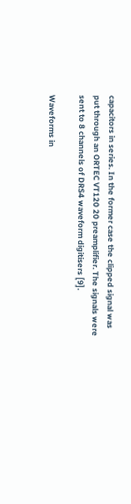capacitors in series. In the former case the clipped signal was put through an ORTEC VT120 20 preamplifier. The signals were sent to 8 channels of DRS4 waveform digitisers [9].

Waveforms in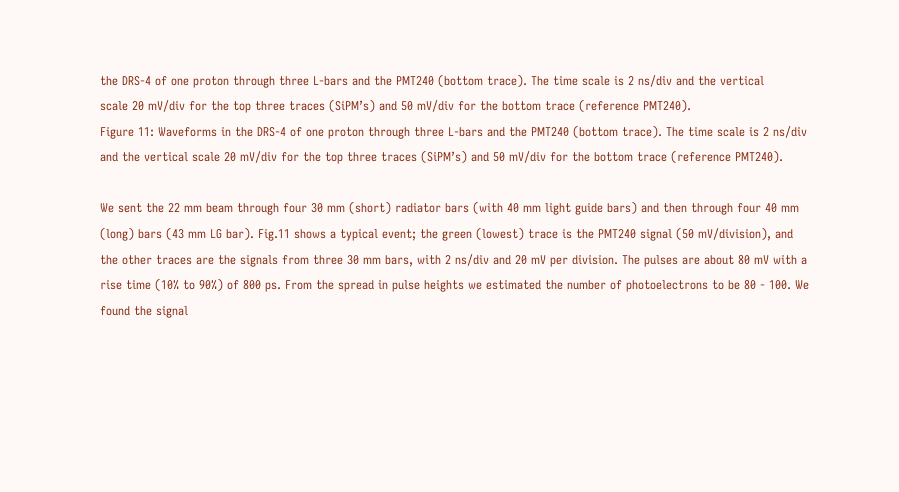the DRS-4 of one proton through three L-bars and the PMT240 (bottom trace). The time scale is 2 ns/div and the vertical
scale 20 mV/div for the top three traces (SiPM’s) and 50 mV/div for the bottom trace (reference PMT240).
Figure 11: Waveforms in the DRS-4 of one proton through three L-bars and the PMT240 (bottom trace). The time scale is 2 ns/div and the vertical scale 20 mV/div for the top three traces (SiPM’s) and 50 mV/div for the bottom trace (reference PMT240).

We sent the 22 mm beam through four 30 mm (short) radiator bars (with 40 mm light guide bars) and then through four 40 mm (long) bars (43 mm LG bar). Fig.11 shows a typical event; the green (lowest) trace is the PMT240 signal (50 mV/division), and the other traces are the signals from three 30 mm bars, with 2 ns/div and 20 mV per division. The pulses are about 80 mV with a rise time (10% to 90%) of 800 ps. From the spread in pulse heights we estimated the number of photoelectrons to be 80 - 100. We found the signal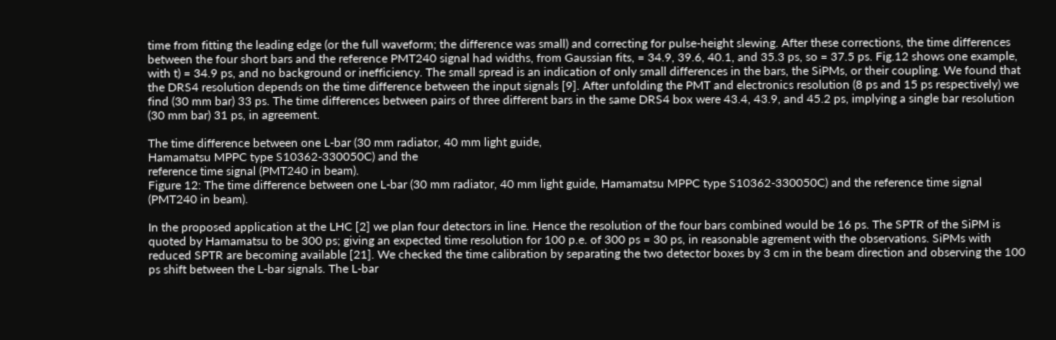time from fitting the leading edge (or the full waveform; the difference was small) and correcting for pulse-height slewing. After these corrections, the time differences between the four short bars and the reference PMT240 signal had widths, from Gaussian fits, = 34.9, 39.6, 40.1, and 35.3 ps, so = 37.5 ps. Fig.12 shows one example, with t) = 34.9 ps, and no background or inefficiency. The small spread is an indication of only small differences in the bars, the SiPMs, or their coupling. We found that the DRS4 resolution depends on the time difference between the input signals [9]. After unfolding the PMT and electronics resolution (8 ps and 15 ps respectively) we find (30 mm bar) 33 ps. The time differences between pairs of three different bars in the same DRS4 box were 43.4, 43.9, and 45.2 ps, implying a single bar resolution (30 mm bar) 31 ps, in agreement.

The time difference between one L-bar (30 mm radiator, 40 mm light guide,
Hamamatsu MPPC type S10362-330050C) and the
reference time signal (PMT240 in beam).
Figure 12: The time difference between one L-bar (30 mm radiator, 40 mm light guide, Hamamatsu MPPC type S10362-330050C) and the reference time signal (PMT240 in beam).

In the proposed application at the LHC [2] we plan four detectors in line. Hence the resolution of the four bars combined would be 16 ps. The SPTR of the SiPM is quoted by Hamamatsu to be 300 ps; giving an expected time resolution for 100 p.e. of 300 ps = 30 ps, in reasonable agrement with the observations. SiPMs with reduced SPTR are becoming available [21]. We checked the time calibration by separating the two detector boxes by 3 cm in the beam direction and observing the 100 ps shift between the L-bar signals. The L-bar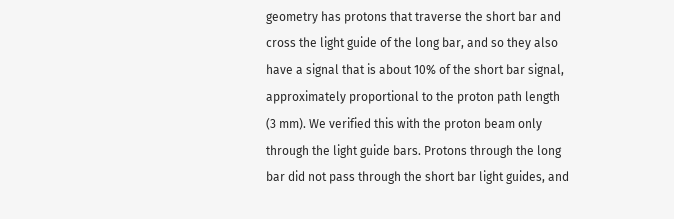geometry has protons that traverse the short bar and cross the light guide of the long bar, and so they also have a signal that is about 10% of the short bar signal, approximately proportional to the proton path length (3 mm). We verified this with the proton beam only through the light guide bars. Protons through the long bar did not pass through the short bar light guides, and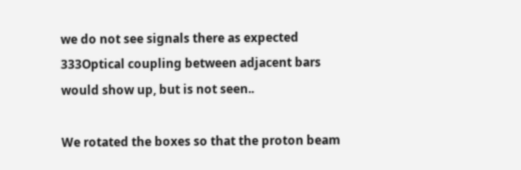we do not see signals there as expected 333Optical coupling between adjacent bars would show up, but is not seen..

We rotated the boxes so that the proton beam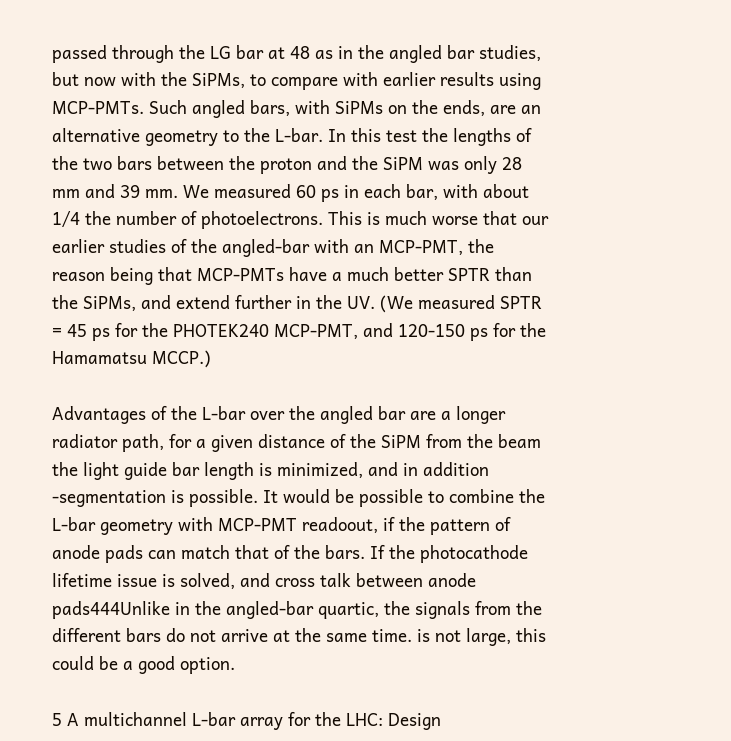passed through the LG bar at 48 as in the angled bar studies, but now with the SiPMs, to compare with earlier results using MCP-PMTs. Such angled bars, with SiPMs on the ends, are an alternative geometry to the L-bar. In this test the lengths of the two bars between the proton and the SiPM was only 28 mm and 39 mm. We measured 60 ps in each bar, with about 1/4 the number of photoelectrons. This is much worse that our earlier studies of the angled-bar with an MCP-PMT, the reason being that MCP-PMTs have a much better SPTR than the SiPMs, and extend further in the UV. (We measured SPTR = 45 ps for the PHOTEK240 MCP-PMT, and 120-150 ps for the Hamamatsu MCCP.)

Advantages of the L-bar over the angled bar are a longer radiator path, for a given distance of the SiPM from the beam the light guide bar length is minimized, and in addition -segmentation is possible. It would be possible to combine the L-bar geometry with MCP-PMT readoout, if the pattern of anode pads can match that of the bars. If the photocathode lifetime issue is solved, and cross talk between anode pads444Unlike in the angled-bar quartic, the signals from the different bars do not arrive at the same time. is not large, this could be a good option.

5 A multichannel L-bar array for the LHC: Design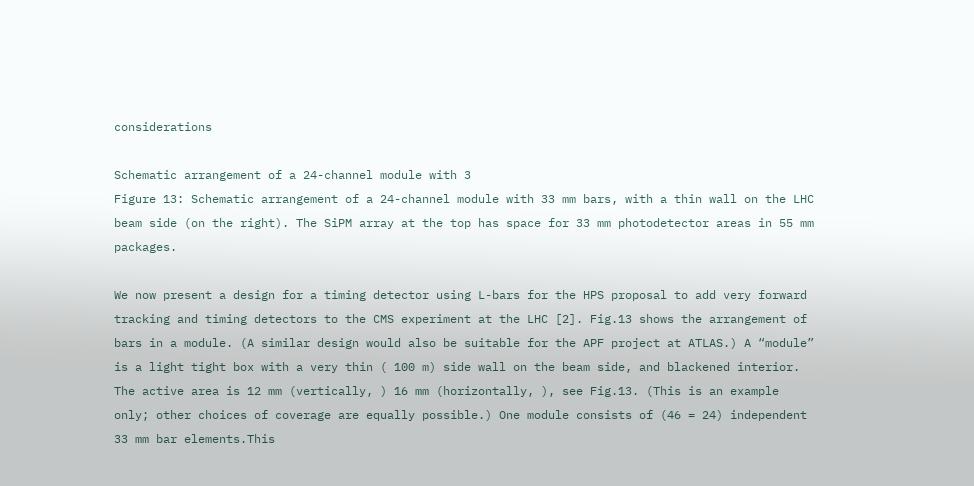considerations

Schematic arrangement of a 24-channel module with 3
Figure 13: Schematic arrangement of a 24-channel module with 33 mm bars, with a thin wall on the LHC beam side (on the right). The SiPM array at the top has space for 33 mm photodetector areas in 55 mm packages.

We now present a design for a timing detector using L-bars for the HPS proposal to add very forward tracking and timing detectors to the CMS experiment at the LHC [2]. Fig.13 shows the arrangement of bars in a module. (A similar design would also be suitable for the APF project at ATLAS.) A “module” is a light tight box with a very thin ( 100 m) side wall on the beam side, and blackened interior. The active area is 12 mm (vertically, ) 16 mm (horizontally, ), see Fig.13. (This is an example only; other choices of coverage are equally possible.) One module consists of (46 = 24) independent 33 mm bar elements.This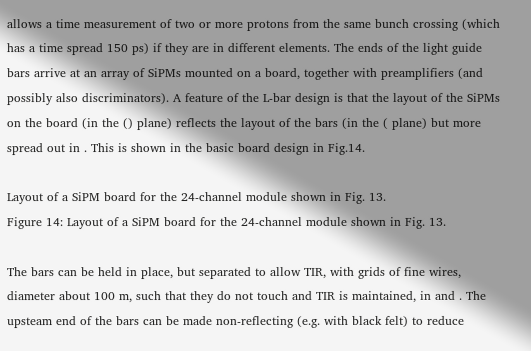allows a time measurement of two or more protons from the same bunch crossing (which has a time spread 150 ps) if they are in different elements. The ends of the light guide bars arrive at an array of SiPMs mounted on a board, together with preamplifiers (and possibly also discriminators). A feature of the L-bar design is that the layout of the SiPMs on the board (in the () plane) reflects the layout of the bars (in the ( plane) but more spread out in . This is shown in the basic board design in Fig.14.

Layout of a SiPM board for the 24-channel module shown in Fig. 13.
Figure 14: Layout of a SiPM board for the 24-channel module shown in Fig. 13.

The bars can be held in place, but separated to allow TIR, with grids of fine wires, diameter about 100 m, such that they do not touch and TIR is maintained, in and . The upsteam end of the bars can be made non-reflecting (e.g. with black felt) to reduce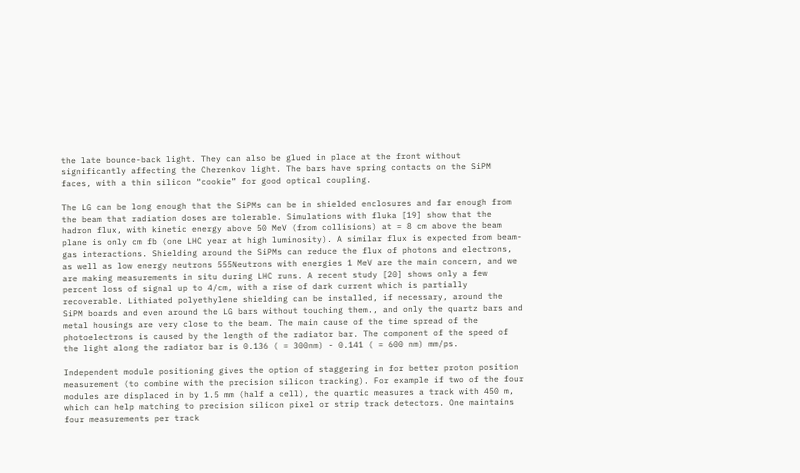the late bounce-back light. They can also be glued in place at the front without significantly affecting the Cherenkov light. The bars have spring contacts on the SiPM faces, with a thin silicon “cookie” for good optical coupling.

The LG can be long enough that the SiPMs can be in shielded enclosures and far enough from the beam that radiation doses are tolerable. Simulations with fluka [19] show that the hadron flux, with kinetic energy above 50 MeV (from collisions) at = 8 cm above the beam plane is only cm fb (one LHC year at high luminosity). A similar flux is expected from beam-gas interactions. Shielding around the SiPMs can reduce the flux of photons and electrons, as well as low energy neutrons 555Neutrons with energies 1 MeV are the main concern, and we are making measurements in situ during LHC runs. A recent study [20] shows only a few percent loss of signal up to 4/cm, with a rise of dark current which is partially recoverable. Lithiated polyethylene shielding can be installed, if necessary, around the SiPM boards and even around the LG bars without touching them., and only the quartz bars and metal housings are very close to the beam. The main cause of the time spread of the photoelectrons is caused by the length of the radiator bar. The component of the speed of the light along the radiator bar is 0.136 ( = 300nm) - 0.141 ( = 600 nm) mm/ps.

Independent module positioning gives the option of staggering in for better proton position measurement (to combine with the precision silicon tracking). For example if two of the four modules are displaced in by 1.5 mm (half a cell), the quartic measures a track with 450 m, which can help matching to precision silicon pixel or strip track detectors. One maintains four measurements per track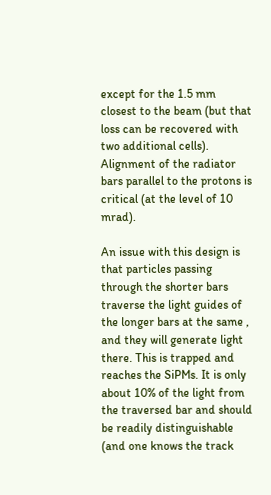except for the 1.5 mm closest to the beam (but that loss can be recovered with two additional cells). Alignment of the radiator bars parallel to the protons is critical (at the level of 10 mrad).

An issue with this design is that particles passing through the shorter bars traverse the light guides of the longer bars at the same , and they will generate light there. This is trapped and reaches the SiPMs. It is only about 10% of the light from the traversed bar and should be readily distinguishable (and one knows the track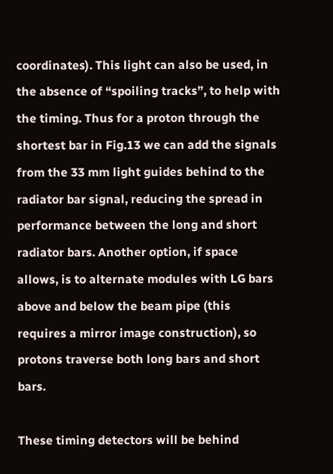coordinates). This light can also be used, in the absence of “spoiling tracks”, to help with the timing. Thus for a proton through the shortest bar in Fig.13 we can add the signals from the 33 mm light guides behind to the radiator bar signal, reducing the spread in performance between the long and short radiator bars. Another option, if space allows, is to alternate modules with LG bars above and below the beam pipe (this requires a mirror image construction), so protons traverse both long bars and short bars.

These timing detectors will be behind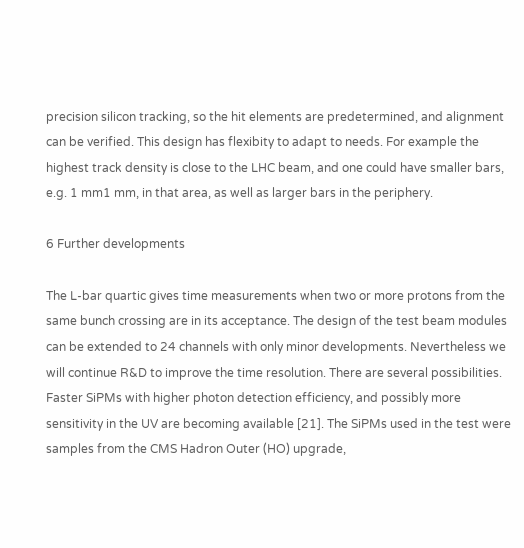precision silicon tracking, so the hit elements are predetermined, and alignment can be verified. This design has flexibity to adapt to needs. For example the highest track density is close to the LHC beam, and one could have smaller bars, e.g. 1 mm1 mm, in that area, as well as larger bars in the periphery.

6 Further developments

The L-bar quartic gives time measurements when two or more protons from the same bunch crossing are in its acceptance. The design of the test beam modules can be extended to 24 channels with only minor developments. Nevertheless we will continue R&D to improve the time resolution. There are several possibilities. Faster SiPMs with higher photon detection efficiency, and possibly more sensitivity in the UV are becoming available [21]. The SiPMs used in the test were samples from the CMS Hadron Outer (HO) upgrade,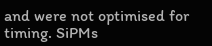and were not optimised for timing. SiPMs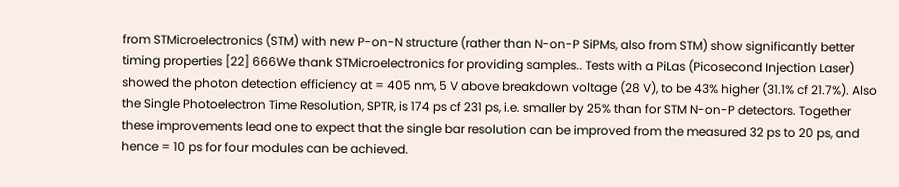from STMicroelectronics (STM) with new P-on-N structure (rather than N-on-P SiPMs, also from STM) show significantly better timing properties [22] 666We thank STMicroelectronics for providing samples.. Tests with a PiLas (Picosecond Injection Laser) showed the photon detection efficiency at = 405 nm, 5 V above breakdown voltage (28 V), to be 43% higher (31.1% cf 21.7%). Also the Single Photoelectron Time Resolution, SPTR, is 174 ps cf 231 ps, i.e. smaller by 25% than for STM N-on-P detectors. Together these improvements lead one to expect that the single bar resolution can be improved from the measured 32 ps to 20 ps, and hence = 10 ps for four modules can be achieved.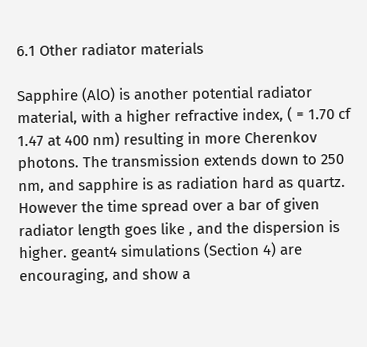6.1 Other radiator materials

Sapphire (AlO) is another potential radiator material, with a higher refractive index, ( = 1.70 cf 1.47 at 400 nm) resulting in more Cherenkov photons. The transmission extends down to 250 nm, and sapphire is as radiation hard as quartz. However the time spread over a bar of given radiator length goes like , and the dispersion is higher. geant4 simulations (Section 4) are encouraging, and show a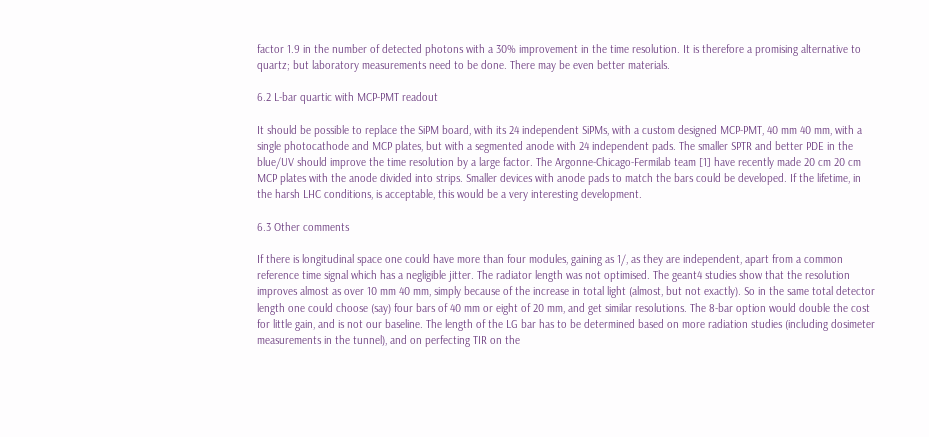factor 1.9 in the number of detected photons with a 30% improvement in the time resolution. It is therefore a promising alternative to quartz; but laboratory measurements need to be done. There may be even better materials.

6.2 L-bar quartic with MCP-PMT readout

It should be possible to replace the SiPM board, with its 24 independent SiPMs, with a custom designed MCP-PMT, 40 mm 40 mm, with a single photocathode and MCP plates, but with a segmented anode with 24 independent pads. The smaller SPTR and better PDE in the blue/UV should improve the time resolution by a large factor. The Argonne-Chicago-Fermilab team [1] have recently made 20 cm 20 cm MCP plates with the anode divided into strips. Smaller devices with anode pads to match the bars could be developed. If the lifetime, in the harsh LHC conditions, is acceptable, this would be a very interesting development.

6.3 Other comments

If there is longitudinal space one could have more than four modules, gaining as 1/, as they are independent, apart from a common reference time signal which has a negligible jitter. The radiator length was not optimised. The geant4 studies show that the resolution improves almost as over 10 mm 40 mm, simply because of the increase in total light (almost, but not exactly). So in the same total detector length one could choose (say) four bars of 40 mm or eight of 20 mm, and get similar resolutions. The 8-bar option would double the cost for little gain, and is not our baseline. The length of the LG bar has to be determined based on more radiation studies (including dosimeter measurements in the tunnel), and on perfecting TIR on the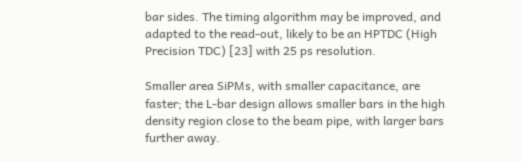bar sides. The timing algorithm may be improved, and adapted to the read-out, likely to be an HPTDC (High Precision TDC) [23] with 25 ps resolution.

Smaller area SiPMs, with smaller capacitance, are faster; the L-bar design allows smaller bars in the high density region close to the beam pipe, with larger bars further away.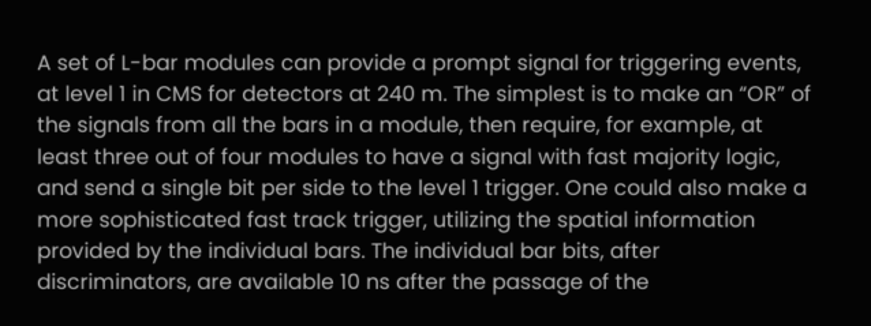A set of L-bar modules can provide a prompt signal for triggering events, at level 1 in CMS for detectors at 240 m. The simplest is to make an “OR” of the signals from all the bars in a module, then require, for example, at least three out of four modules to have a signal with fast majority logic, and send a single bit per side to the level 1 trigger. One could also make a more sophisticated fast track trigger, utilizing the spatial information provided by the individual bars. The individual bar bits, after discriminators, are available 10 ns after the passage of the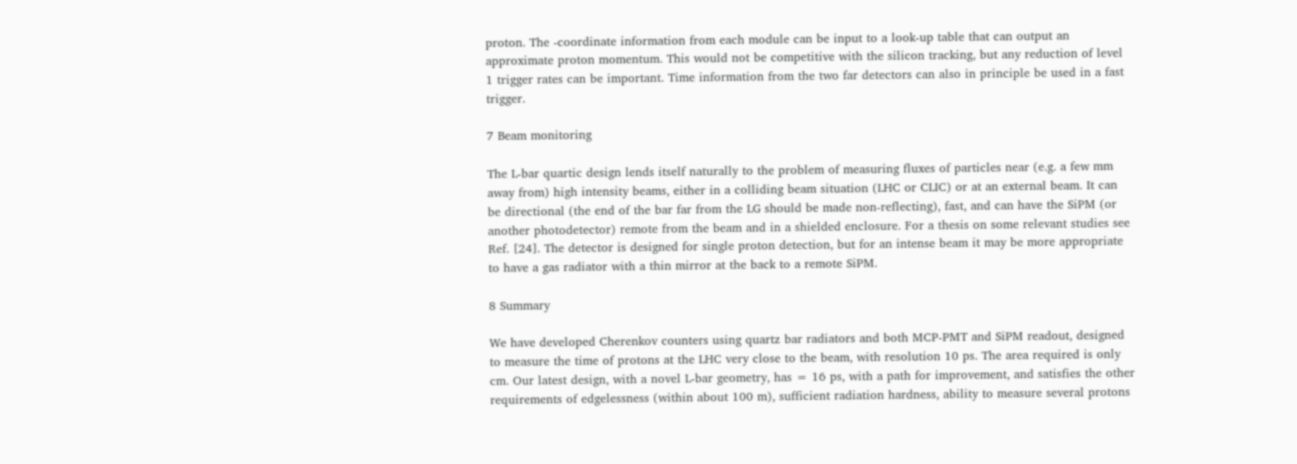proton. The -coordinate information from each module can be input to a look-up table that can output an approximate proton momentum. This would not be competitive with the silicon tracking, but any reduction of level 1 trigger rates can be important. Time information from the two far detectors can also in principle be used in a fast trigger.

7 Beam monitoring

The L-bar quartic design lends itself naturally to the problem of measuring fluxes of particles near (e.g. a few mm away from) high intensity beams, either in a colliding beam situation (LHC or CLIC) or at an external beam. It can be directional (the end of the bar far from the LG should be made non-reflecting), fast, and can have the SiPM (or another photodetector) remote from the beam and in a shielded enclosure. For a thesis on some relevant studies see Ref. [24]. The detector is designed for single proton detection, but for an intense beam it may be more appropriate to have a gas radiator with a thin mirror at the back to a remote SiPM.

8 Summary

We have developed Cherenkov counters using quartz bar radiators and both MCP-PMT and SiPM readout, designed to measure the time of protons at the LHC very close to the beam, with resolution 10 ps. The area required is only cm. Our latest design, with a novel L-bar geometry, has = 16 ps, with a path for improvement, and satisfies the other requirements of edgelessness (within about 100 m), sufficient radiation hardness, ability to measure several protons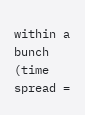within a bunch (time spread =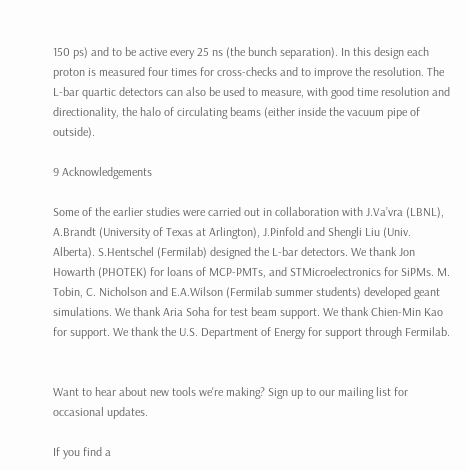150 ps) and to be active every 25 ns (the bunch separation). In this design each proton is measured four times for cross-checks and to improve the resolution. The L-bar quartic detectors can also be used to measure, with good time resolution and directionality, the halo of circulating beams (either inside the vacuum pipe of outside).

9 Acknowledgements

Some of the earlier studies were carried out in collaboration with J.Va’vra (LBNL), A.Brandt (University of Texas at Arlington), J.Pinfold and Shengli Liu (Univ. Alberta). S.Hentschel (Fermilab) designed the L-bar detectors. We thank Jon Howarth (PHOTEK) for loans of MCP-PMTs, and STMicroelectronics for SiPMs. M. Tobin, C. Nicholson and E.A.Wilson (Fermilab summer students) developed geant simulations. We thank Aria Soha for test beam support. We thank Chien-Min Kao for support. We thank the U.S. Department of Energy for support through Fermilab.


Want to hear about new tools we're making? Sign up to our mailing list for occasional updates.

If you find a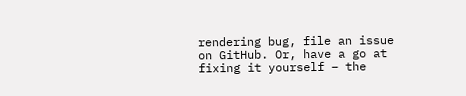rendering bug, file an issue on GitHub. Or, have a go at fixing it yourself – the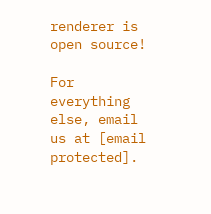renderer is open source!

For everything else, email us at [email protected].